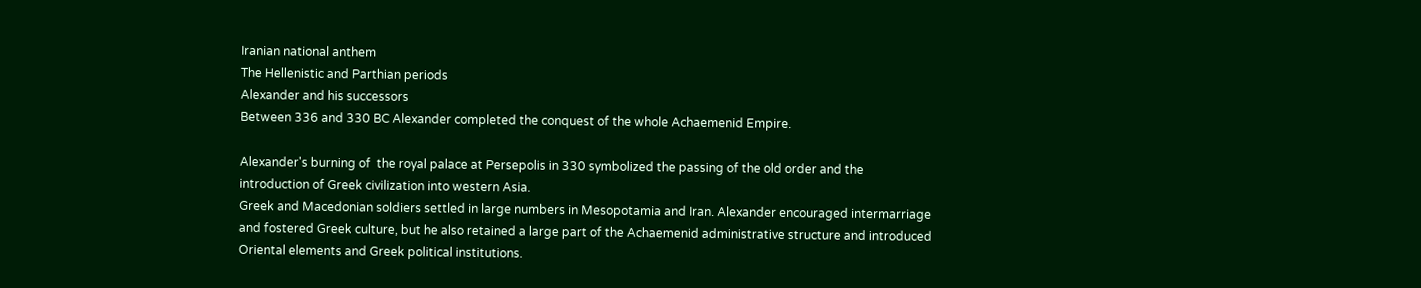Iranian national anthem
The Hellenistic and Parthian periods
Alexander and his successors
Between 336 and 330 BC Alexander completed the conquest of the whole Achaemenid Empire.

Alexander's burning of  the royal palace at Persepolis in 330 symbolized the passing of the old order and the introduction of Greek civilization into western Asia.
Greek and Macedonian soldiers settled in large numbers in Mesopotamia and Iran. Alexander encouraged intermarriage and fostered Greek culture, but he also retained a large part of the Achaemenid administrative structure and introduced Oriental elements and Greek political institutions.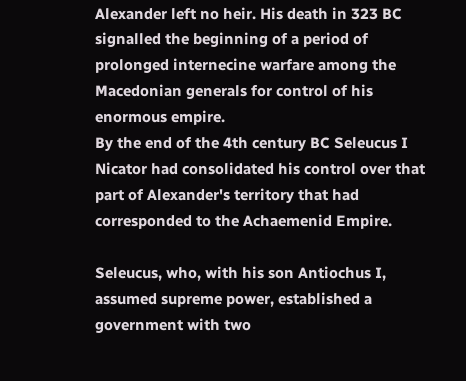Alexander left no heir. His death in 323 BC signalled the beginning of a period of prolonged internecine warfare among the Macedonian generals for control of his enormous empire.
By the end of the 4th century BC Seleucus I Nicator had consolidated his control over that part of Alexander's territory that had corresponded to the Achaemenid Empire.

Seleucus, who, with his son Antiochus I, assumed supreme power, established a government with two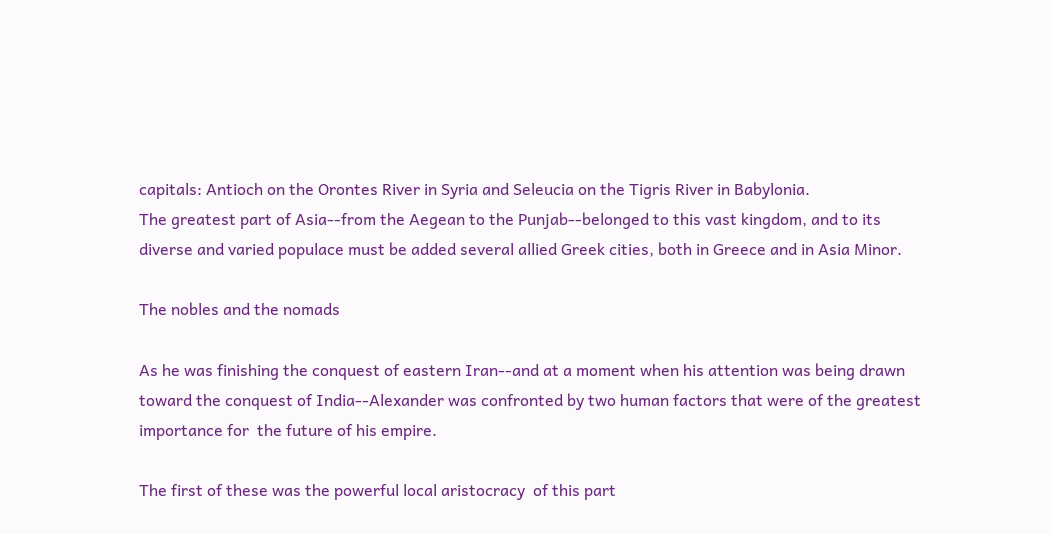capitals: Antioch on the Orontes River in Syria and Seleucia on the Tigris River in Babylonia.
The greatest part of Asia--from the Aegean to the Punjab--belonged to this vast kingdom, and to its diverse and varied populace must be added several allied Greek cities, both in Greece and in Asia Minor.

The nobles and the nomads

As he was finishing the conquest of eastern Iran--and at a moment when his attention was being drawn toward the conquest of India--Alexander was confronted by two human factors that were of the greatest importance for  the future of his empire.

The first of these was the powerful local aristocracy  of this part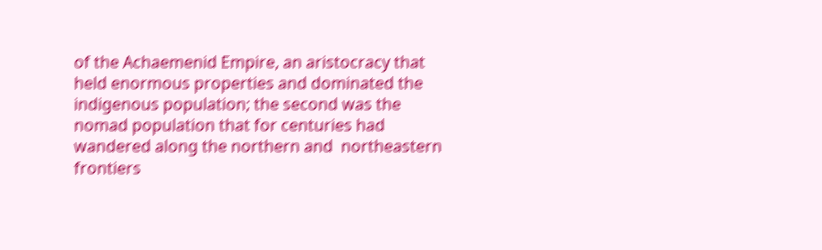of the Achaemenid Empire, an aristocracy that held enormous properties and dominated the indigenous population; the second was the nomad population that for centuries had wandered along the northern and  northeastern frontiers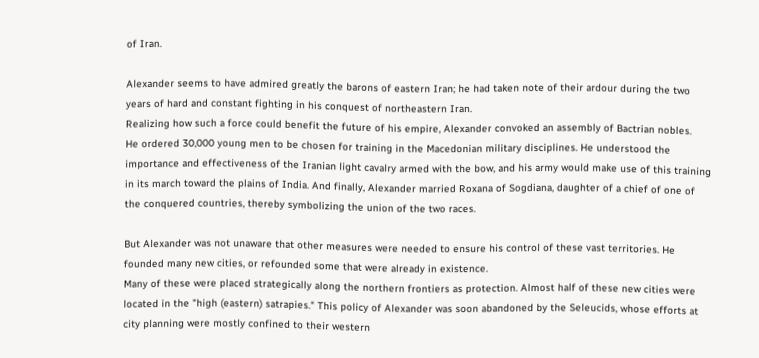of Iran.

Alexander seems to have admired greatly the barons of eastern Iran; he had taken note of their ardour during the two years of hard and constant fighting in his conquest of northeastern Iran.
Realizing how such a force could benefit the future of his empire, Alexander convoked an assembly of Bactrian nobles.
He ordered 30,000 young men to be chosen for training in the Macedonian military disciplines. He understood the importance and effectiveness of the Iranian light cavalry armed with the bow, and his army would make use of this training in its march toward the plains of India. And finally, Alexander married Roxana of Sogdiana, daughter of a chief of one of the conquered countries, thereby symbolizing the union of the two races.

But Alexander was not unaware that other measures were needed to ensure his control of these vast territories. He founded many new cities, or refounded some that were already in existence.
Many of these were placed strategically along the northern frontiers as protection. Almost half of these new cities were located in the "high (eastern) satrapies." This policy of Alexander was soon abandoned by the Seleucids, whose efforts at city planning were mostly confined to their western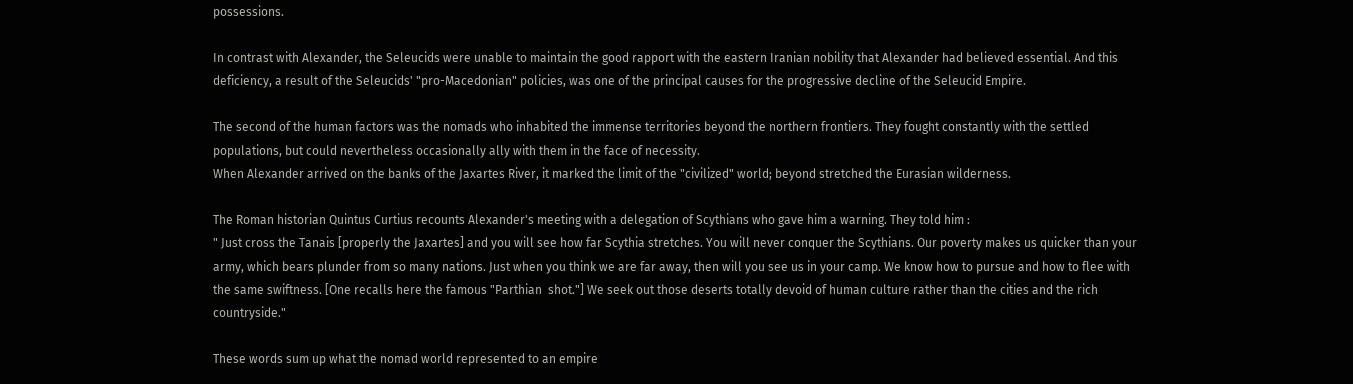possessions.

In contrast with Alexander, the Seleucids were unable to maintain the good rapport with the eastern Iranian nobility that Alexander had believed essential. And this deficiency, a result of the Seleucids' "pro-Macedonian" policies, was one of the principal causes for the progressive decline of the Seleucid Empire.

The second of the human factors was the nomads who inhabited the immense territories beyond the northern frontiers. They fought constantly with the settled populations, but could nevertheless occasionally ally with them in the face of necessity.
When Alexander arrived on the banks of the Jaxartes River, it marked the limit of the "civilized" world; beyond stretched the Eurasian wilderness.

The Roman historian Quintus Curtius recounts Alexander's meeting with a delegation of Scythians who gave him a warning. They told him :
" Just cross the Tanais [properly the Jaxartes] and you will see how far Scythia stretches. You will never conquer the Scythians. Our poverty makes us quicker than your army, which bears plunder from so many nations. Just when you think we are far away, then will you see us in your camp. We know how to pursue and how to flee with the same swiftness. [One recalls here the famous "Parthian  shot."] We seek out those deserts totally devoid of human culture rather than the cities and the rich countryside."

These words sum up what the nomad world represented to an empire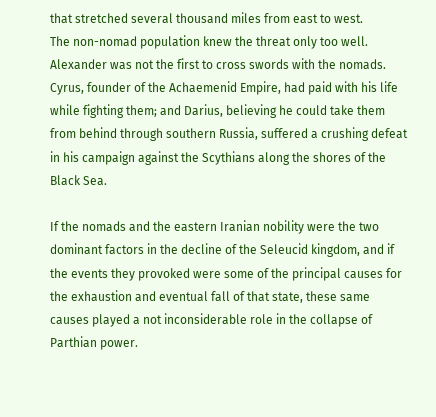that stretched several thousand miles from east to west.
The non-nomad population knew the threat only too well.
Alexander was not the first to cross swords with the nomads. Cyrus, founder of the Achaemenid Empire, had paid with his life while fighting them; and Darius, believing he could take them from behind through southern Russia, suffered a crushing defeat in his campaign against the Scythians along the shores of the Black Sea.

If the nomads and the eastern Iranian nobility were the two dominant factors in the decline of the Seleucid kingdom, and if the events they provoked were some of the principal causes for the exhaustion and eventual fall of that state, these same causes played a not inconsiderable role in the collapse of Parthian power.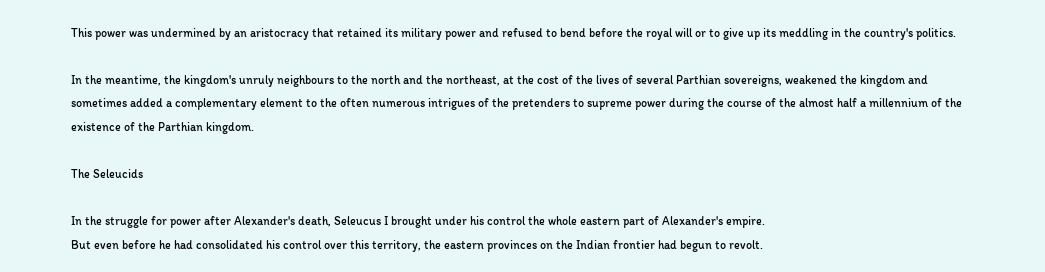This power was undermined by an aristocracy that retained its military power and refused to bend before the royal will or to give up its meddling in the country's politics.

In the meantime, the kingdom's unruly neighbours to the north and the northeast, at the cost of the lives of several Parthian sovereigns, weakened the kingdom and sometimes added a complementary element to the often numerous intrigues of the pretenders to supreme power during the course of the almost half a millennium of the existence of the Parthian kingdom.

The Seleucids

In the struggle for power after Alexander's death, Seleucus I brought under his control the whole eastern part of Alexander's empire.
But even before he had consolidated his control over this territory, the eastern provinces on the Indian frontier had begun to revolt.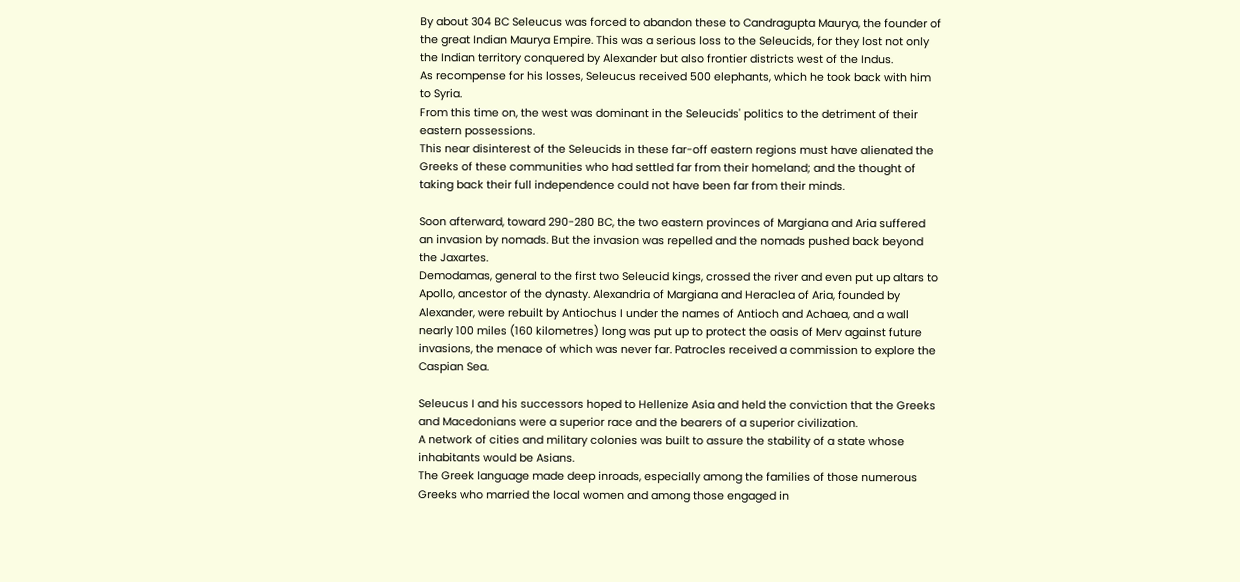By about 304 BC Seleucus was forced to abandon these to Candragupta Maurya, the founder of the great Indian Maurya Empire. This was a serious loss to the Seleucids, for they lost not only the Indian territory conquered by Alexander but also frontier districts west of the Indus.
As recompense for his losses, Seleucus received 500 elephants, which he took back with him to Syria.
From this time on, the west was dominant in the Seleucids' politics to the detriment of their eastern possessions.
This near disinterest of the Seleucids in these far-off eastern regions must have alienated the Greeks of these communities who had settled far from their homeland; and the thought of taking back their full independence could not have been far from their minds.

Soon afterward, toward 290-280 BC, the two eastern provinces of Margiana and Aria suffered an invasion by nomads. But the invasion was repelled and the nomads pushed back beyond the Jaxartes.
Demodamas, general to the first two Seleucid kings, crossed the river and even put up altars to Apollo, ancestor of the dynasty. Alexandria of Margiana and Heraclea of Aria, founded by Alexander, were rebuilt by Antiochus I under the names of Antioch and Achaea, and a wall nearly 100 miles (160 kilometres) long was put up to protect the oasis of Merv against future invasions, the menace of which was never far. Patrocles received a commission to explore the Caspian Sea.

Seleucus I and his successors hoped to Hellenize Asia and held the conviction that the Greeks and Macedonians were a superior race and the bearers of a superior civilization.
A network of cities and military colonies was built to assure the stability of a state whose inhabitants would be Asians.
The Greek language made deep inroads, especially among the families of those numerous Greeks who married the local women and among those engaged in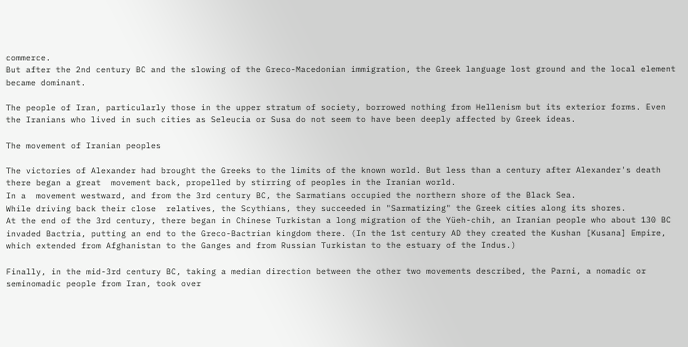commerce.
But after the 2nd century BC and the slowing of the Greco-Macedonian immigration, the Greek language lost ground and the local element became dominant.

The people of Iran, particularly those in the upper stratum of society, borrowed nothing from Hellenism but its exterior forms. Even the Iranians who lived in such cities as Seleucia or Susa do not seem to have been deeply affected by Greek ideas.

The movement of Iranian peoples

The victories of Alexander had brought the Greeks to the limits of the known world. But less than a century after Alexander's death there began a great  movement back, propelled by stirring of peoples in the Iranian world.
In a  movement westward, and from the 3rd century BC, the Sarmatians occupied the northern shore of the Black Sea.
While driving back their close  relatives, the Scythians, they succeeded in "Sarmatizing" the Greek cities along its shores.
At the end of the 3rd century, there began in Chinese Turkistan a long migration of the Yüeh-chih, an Iranian people who about 130 BC invaded Bactria, putting an end to the Greco-Bactrian kingdom there. (In the 1st century AD they created the Kushan [Kusana] Empire, which extended from Afghanistan to the Ganges and from Russian Turkistan to the estuary of the Indus.)

Finally, in the mid-3rd century BC, taking a median direction between the other two movements described, the Parni, a nomadic or seminomadic people from Iran, took over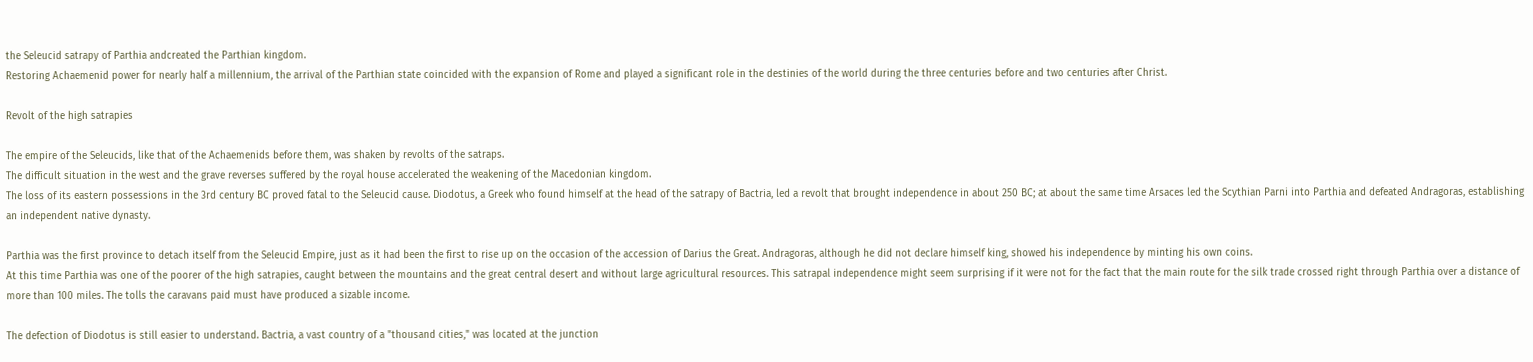the Seleucid satrapy of Parthia andcreated the Parthian kingdom.
Restoring Achaemenid power for nearly half a millennium, the arrival of the Parthian state coincided with the expansion of Rome and played a significant role in the destinies of the world during the three centuries before and two centuries after Christ.

Revolt of the high satrapies

The empire of the Seleucids, like that of the Achaemenids before them, was shaken by revolts of the satraps.
The difficult situation in the west and the grave reverses suffered by the royal house accelerated the weakening of the Macedonian kingdom.
The loss of its eastern possessions in the 3rd century BC proved fatal to the Seleucid cause. Diodotus, a Greek who found himself at the head of the satrapy of Bactria, led a revolt that brought independence in about 250 BC; at about the same time Arsaces led the Scythian Parni into Parthia and defeated Andragoras, establishing an independent native dynasty.

Parthia was the first province to detach itself from the Seleucid Empire, just as it had been the first to rise up on the occasion of the accession of Darius the Great. Andragoras, although he did not declare himself king, showed his independence by minting his own coins.
At this time Parthia was one of the poorer of the high satrapies, caught between the mountains and the great central desert and without large agricultural resources. This satrapal independence might seem surprising if it were not for the fact that the main route for the silk trade crossed right through Parthia over a distance of more than 100 miles. The tolls the caravans paid must have produced a sizable income.

The defection of Diodotus is still easier to understand. Bactria, a vast country of a "thousand cities," was located at the junction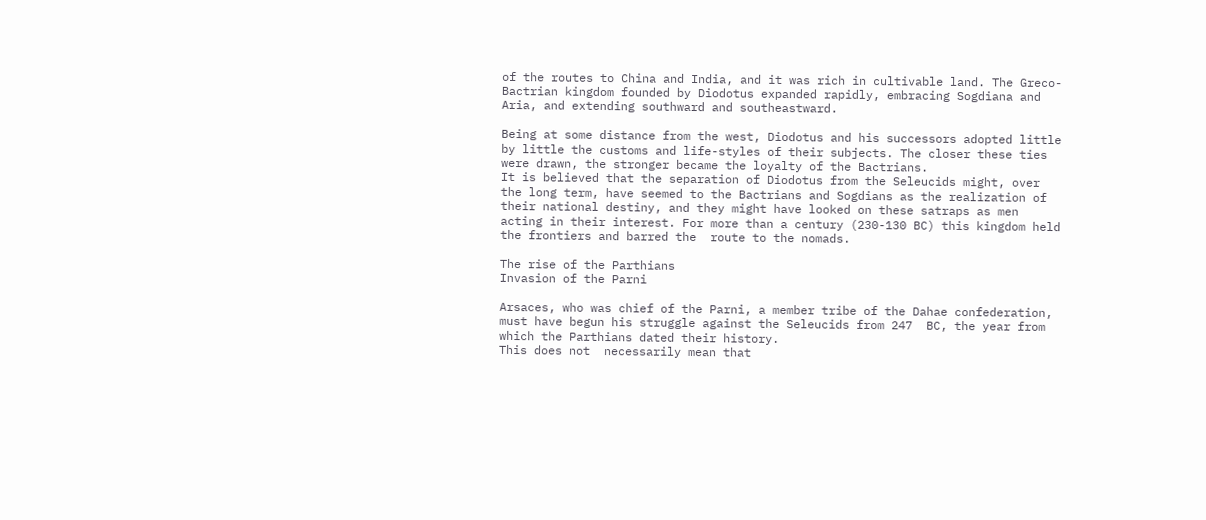of the routes to China and India, and it was rich in cultivable land. The Greco-Bactrian kingdom founded by Diodotus expanded rapidly, embracing Sogdiana and Aria, and extending southward and southeastward.

Being at some distance from the west, Diodotus and his successors adopted little by little the customs and life-styles of their subjects. The closer these ties were drawn, the stronger became the loyalty of the Bactrians.
It is believed that the separation of Diodotus from the Seleucids might, over the long term, have seemed to the Bactrians and Sogdians as the realization of their national destiny, and they might have looked on these satraps as men acting in their interest. For more than a century (230-130 BC) this kingdom held the frontiers and barred the  route to the nomads.

The rise of the Parthians
Invasion of the Parni

Arsaces, who was chief of the Parni, a member tribe of the Dahae confederation, must have begun his struggle against the Seleucids from 247  BC, the year from which the Parthians dated their history.
This does not  necessarily mean that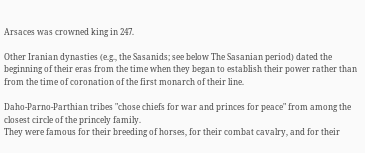Arsaces was crowned king in 247.

Other Iranian dynasties (e.g., the Sasanids; see below The Sasanian period) dated the beginning of their eras from the time when they began to establish their power rather than from the time of coronation of the first monarch of their line.

Daho-Parno-Parthian tribes "chose chiefs for war and princes for peace" from among the closest circle of the princely family.
They were famous for their breeding of horses, for their combat cavalry, and for their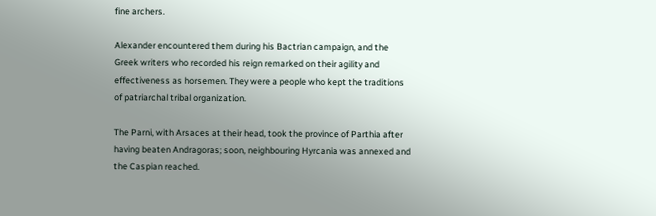fine archers.

Alexander encountered them during his Bactrian campaign, and the Greek writers who recorded his reign remarked on their agility and effectiveness as horsemen. They were a people who kept the traditions of patriarchal tribal organization.

The Parni, with Arsaces at their head, took the province of Parthia after having beaten Andragoras; soon, neighbouring Hyrcania was annexed and the Caspian reached.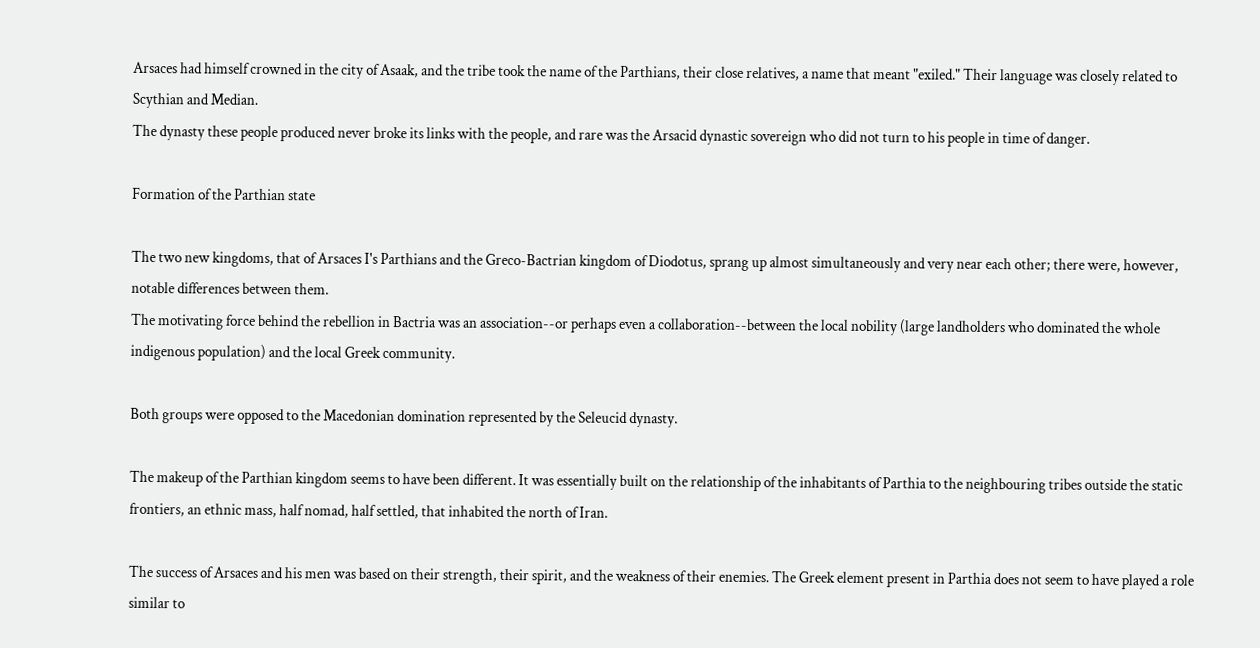Arsaces had himself crowned in the city of Asaak, and the tribe took the name of the Parthians, their close relatives, a name that meant "exiled." Their language was closely related to Scythian and Median.
The dynasty these people produced never broke its links with the people, and rare was the Arsacid dynastic sovereign who did not turn to his people in time of danger.

Formation of the Parthian state

The two new kingdoms, that of Arsaces I's Parthians and the Greco-Bactrian kingdom of Diodotus, sprang up almost simultaneously and very near each other; there were, however, notable differences between them.
The motivating force behind the rebellion in Bactria was an association--or perhaps even a collaboration--between the local nobility (large landholders who dominated the whole indigenous population) and the local Greek community.

Both groups were opposed to the Macedonian domination represented by the Seleucid dynasty.

The makeup of the Parthian kingdom seems to have been different. It was essentially built on the relationship of the inhabitants of Parthia to the neighbouring tribes outside the static frontiers, an ethnic mass, half nomad, half settled, that inhabited the north of Iran.

The success of Arsaces and his men was based on their strength, their spirit, and the weakness of their enemies. The Greek element present in Parthia does not seem to have played a role similar to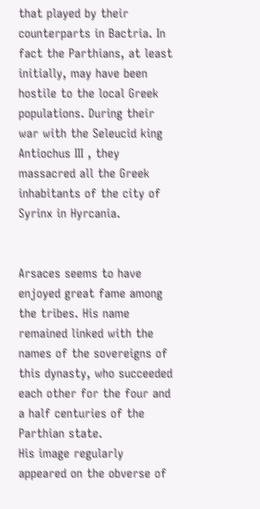that played by their counterparts in Bactria. In fact the Parthians, at least initially, may have been hostile to the local Greek populations. During their war with the Seleucid king Antiochus III , they massacred all the Greek inhabitants of the city of Syrinx in Hyrcania.


Arsaces seems to have enjoyed great fame among the tribes. His name  remained linked with the names of the sovereigns of this dynasty, who succeeded each other for the four and a half centuries of the Parthian state.
His image regularly appeared on the obverse of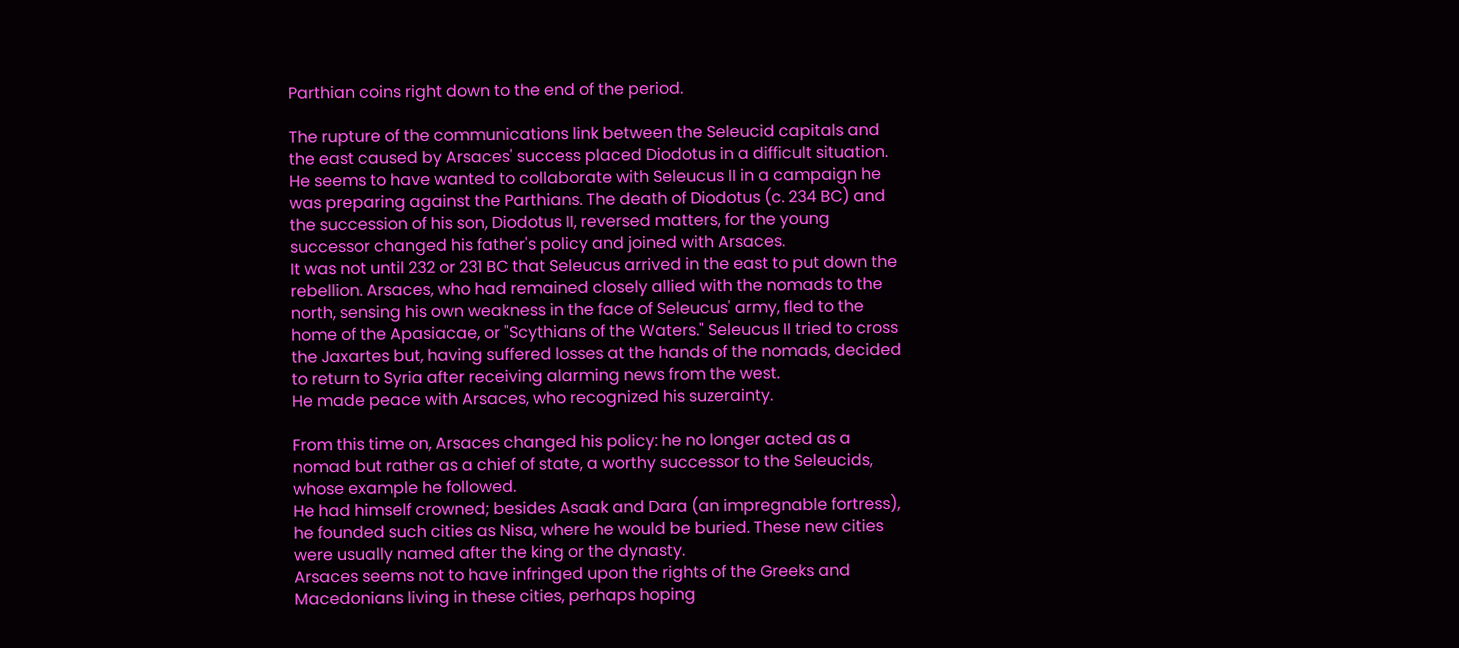Parthian coins right down to the end of the period.

The rupture of the communications link between the Seleucid capitals and  the east caused by Arsaces' success placed Diodotus in a difficult situation.
He seems to have wanted to collaborate with Seleucus II in a campaign he was preparing against the Parthians. The death of Diodotus (c. 234 BC) and the succession of his son, Diodotus II, reversed matters, for the young successor changed his father's policy and joined with Arsaces.
It was not until 232 or 231 BC that Seleucus arrived in the east to put down the rebellion. Arsaces, who had remained closely allied with the nomads to the north, sensing his own weakness in the face of Seleucus' army, fled to the home of the Apasiacae, or "Scythians of the Waters." Seleucus II tried to cross the Jaxartes but, having suffered losses at the hands of the nomads, decided to return to Syria after receiving alarming news from the west.
He made peace with Arsaces, who recognized his suzerainty.

From this time on, Arsaces changed his policy: he no longer acted as a nomad but rather as a chief of state, a worthy successor to the Seleucids, whose example he followed.
He had himself crowned; besides Asaak and Dara (an impregnable fortress), he founded such cities as Nisa, where he would be buried. These new cities were usually named after the king or the dynasty.
Arsaces seems not to have infringed upon the rights of the Greeks and Macedonians living in these cities, perhaps hoping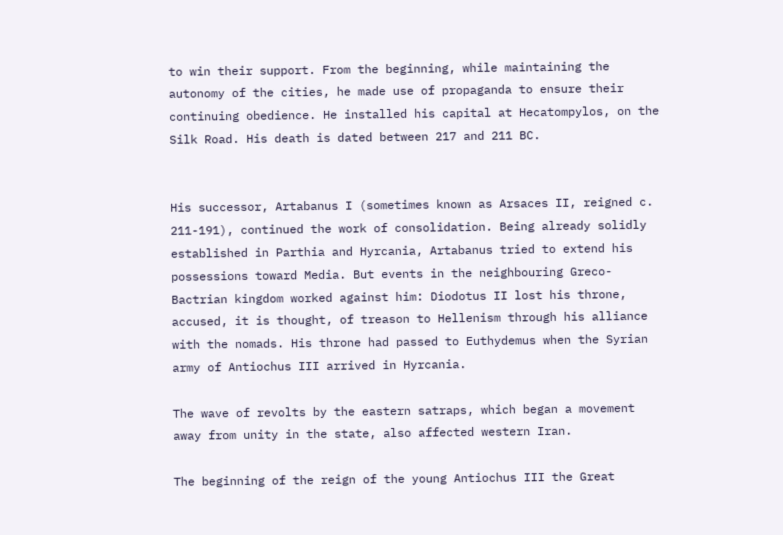to win their support. From the beginning, while maintaining the autonomy of the cities, he made use of propaganda to ensure their continuing obedience. He installed his capital at Hecatompylos, on the Silk Road. His death is dated between 217 and 211 BC.


His successor, Artabanus I (sometimes known as Arsaces II, reigned c. 211-191), continued the work of consolidation. Being already solidly established in Parthia and Hyrcania, Artabanus tried to extend his possessions toward Media. But events in the neighbouring Greco-Bactrian kingdom worked against him: Diodotus II lost his throne, accused, it is thought, of treason to Hellenism through his alliance with the nomads. His throne had passed to Euthydemus when the Syrian army of Antiochus III arrived in Hyrcania.

The wave of revolts by the eastern satraps, which began a movement away from unity in the state, also affected western Iran.

The beginning of the reign of the young Antiochus III the Great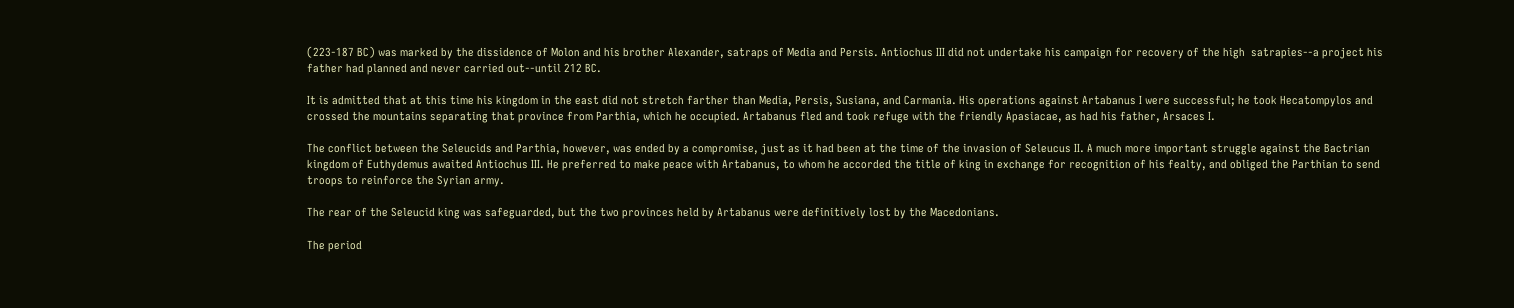(223-187 BC) was marked by the dissidence of Molon and his brother Alexander, satraps of Media and Persis. Antiochus III did not undertake his campaign for recovery of the high  satrapies--a project his father had planned and never carried out--until 212 BC.

It is admitted that at this time his kingdom in the east did not stretch farther than Media, Persis, Susiana, and Carmania. His operations against Artabanus I were successful; he took Hecatompylos and crossed the mountains separating that province from Parthia, which he occupied. Artabanus fled and took refuge with the friendly Apasiacae, as had his father, Arsaces I.

The conflict between the Seleucids and Parthia, however, was ended by a compromise, just as it had been at the time of the invasion of Seleucus II. A much more important struggle against the Bactrian kingdom of Euthydemus awaited Antiochus III. He preferred to make peace with Artabanus, to whom he accorded the title of king in exchange for recognition of his fealty, and obliged the Parthian to send troops to reinforce the Syrian army.

The rear of the Seleucid king was safeguarded, but the two provinces held by Artabanus were definitively lost by the Macedonians.

The period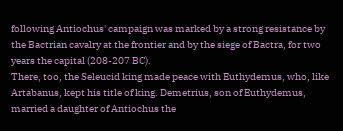following Antiochus' campaign was marked by a strong resistance by the Bactrian cavalry at the frontier and by the siege of Bactra, for two years the capital (208-207 BC).
There, too, the Seleucid king made peace with Euthydemus, who, like Artabanus, kept his title of king. Demetrius, son of Euthydemus, married a daughter of Antiochus the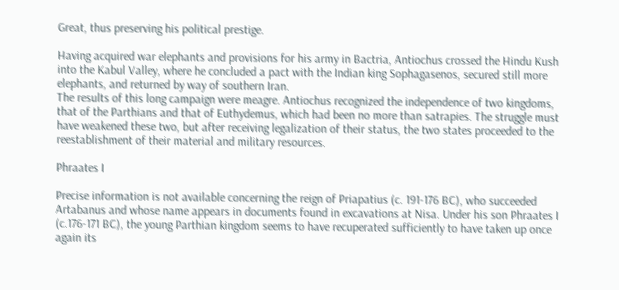Great, thus preserving his political prestige.

Having acquired war elephants and provisions for his army in Bactria, Antiochus crossed the Hindu Kush into the Kabul Valley, where he concluded a pact with the Indian king Sophagasenos, secured still more elephants, and returned by way of southern Iran.
The results of this long campaign were meagre. Antiochus recognized the independence of two kingdoms, that of the Parthians and that of Euthydemus, which had been no more than satrapies. The struggle must have weakened these two, but after receiving legalization of their status, the two states proceeded to the reestablishment of their material and military resources.

Phraates I

Precise information is not available concerning the reign of Priapatius (c. 191-176 BC), who succeeded Artabanus and whose name appears in documents found in excavations at Nisa. Under his son Phraates I (c.176-171 BC), the young Parthian kingdom seems to have recuperated sufficiently to have taken up once again its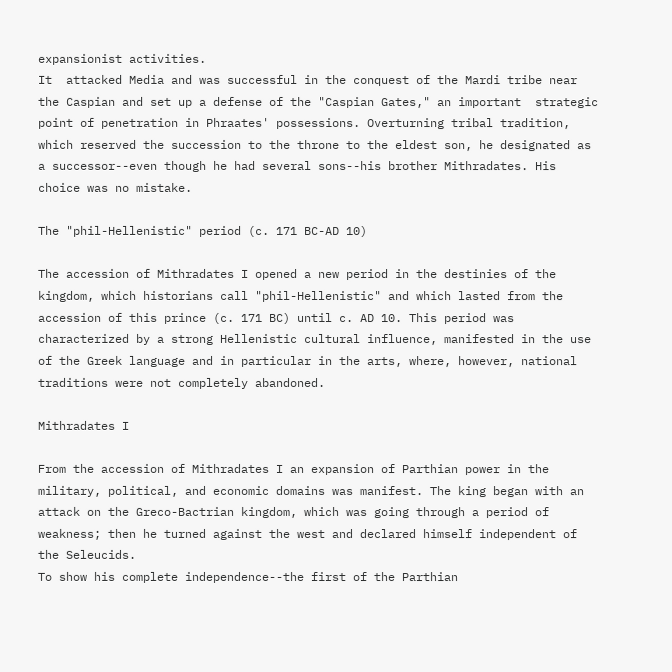expansionist activities.
It  attacked Media and was successful in the conquest of the Mardi tribe near  the Caspian and set up a defense of the "Caspian Gates," an important  strategic point of penetration in Phraates' possessions. Overturning tribal tradition, which reserved the succession to the throne to the eldest son, he designated as a successor--even though he had several sons--his brother Mithradates. His choice was no mistake.

The "phil-Hellenistic" period (c. 171 BC-AD 10)

The accession of Mithradates I opened a new period in the destinies of the kingdom, which historians call "phil-Hellenistic" and which lasted from the accession of this prince (c. 171 BC) until c. AD 10. This period was characterized by a strong Hellenistic cultural influence, manifested in the use of the Greek language and in particular in the arts, where, however, national traditions were not completely abandoned.

Mithradates I

From the accession of Mithradates I an expansion of Parthian power in the military, political, and economic domains was manifest. The king began with an attack on the Greco-Bactrian kingdom, which was going through a period of weakness; then he turned against the west and declared himself independent of the Seleucids.
To show his complete independence--the first of the Parthian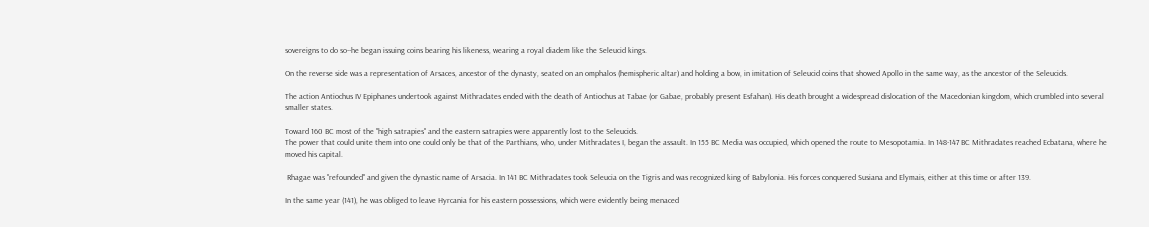sovereigns to do so--he began issuing coins bearing his likeness, wearing a royal diadem like the Seleucid kings.

On the reverse side was a representation of Arsaces, ancestor of the dynasty, seated on an omphalos (hemispheric altar) and holding a bow, in imitation of Seleucid coins that showed Apollo in the same way, as the ancestor of the Seleucids.

The action Antiochus IV Epiphanes undertook against Mithradates ended with the death of Antiochus at Tabae (or Gabae, probably present Esfahan). His death brought a widespread dislocation of the Macedonian kingdom, which crumbled into several smaller states.

Toward 160 BC most of the "high satrapies" and the eastern satrapies were apparently lost to the Seleucids.
The power that could unite them into one could only be that of the Parthians, who, under Mithradates I, began the assault. In 155 BC Media was occupied, which opened the route to Mesopotamia. In 148-147 BC Mithradates reached Ecbatana, where he moved his capital.

 Rhagae was "refounded" and given the dynastic name of Arsacia. In 141 BC Mithradates took Seleucia on the Tigris and was recognized king of Babylonia. His forces conquered Susiana and Elymais, either at this time or after 139.

In the same year (141), he was obliged to leave Hyrcania for his eastern possessions, which were evidently being menaced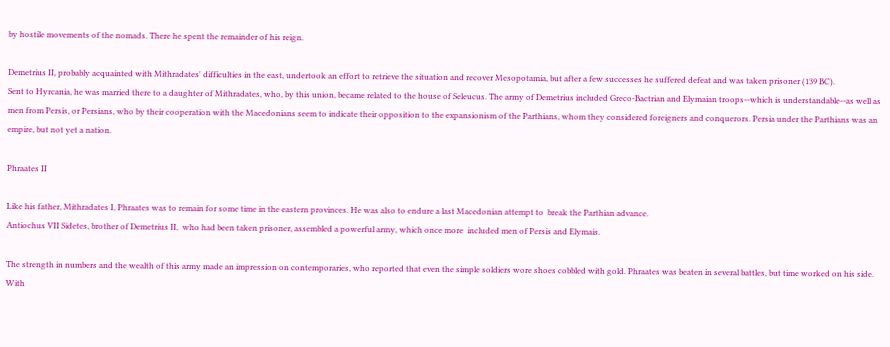by hostile movements of the nomads. There he spent the remainder of his reign.

Demetrius II, probably acquainted with Mithradates' difficulties in the east, undertook an effort to retrieve the situation and recover Mesopotamia, but after a few successes he suffered defeat and was taken prisoner (139 BC).
Sent to Hyrcania, he was married there to a daughter of Mithradates, who, by this union, became related to the house of Seleucus. The army of Demetrius included Greco-Bactrian and Elymaian troops--which is understandable--as well as men from Persis, or Persians, who by their cooperation with the Macedonians seem to indicate their opposition to the expansionism of the Parthians, whom they considered foreigners and conquerors. Persia under the Parthians was an empire, but not yet a nation.

Phraates II

Like his father, Mithradates I, Phraates was to remain for some time in the eastern provinces. He was also to endure a last Macedonian attempt to  break the Parthian advance.
Antiochus VII Sidetes, brother of Demetrius II,  who had been taken prisoner, assembled a powerful army, which once more  included men of Persis and Elymais.

The strength in numbers and the wealth of this army made an impression on contemporaries, who reported that even the simple soldiers wore shoes cobbled with gold. Phraates was beaten in several battles, but time worked on his side. With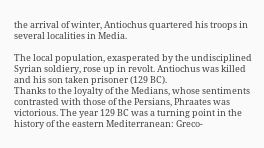the arrival of winter, Antiochus quartered his troops in several localities in Media.

The local population, exasperated by the undisciplined Syrian soldiery, rose up in revolt. Antiochus was killed and his son taken prisoner (129 BC).
Thanks to the loyalty of the Medians, whose sentiments contrasted with those of the Persians, Phraates was victorious. The year 129 BC was a turning point in the history of the eastern Mediterranean: Greco-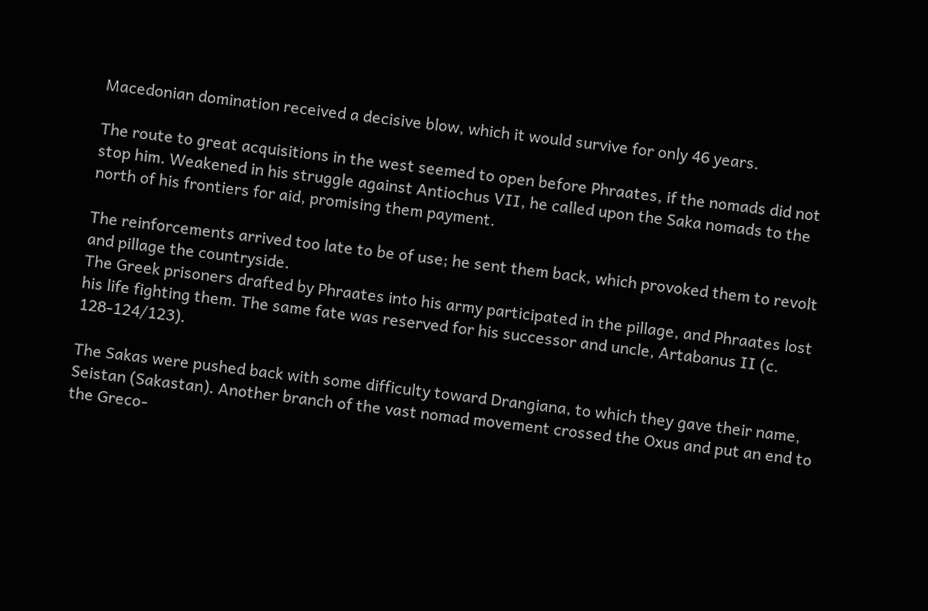Macedonian domination received a decisive blow, which it would survive for only 46 years.

The route to great acquisitions in the west seemed to open before Phraates, if the nomads did not stop him. Weakened in his struggle against Antiochus VII, he called upon the Saka nomads to the north of his frontiers for aid, promising them payment.

The reinforcements arrived too late to be of use; he sent them back, which provoked them to revolt and pillage the countryside.
The Greek prisoners drafted by Phraates into his army participated in the pillage, and Phraates lost his life fighting them. The same fate was reserved for his successor and uncle, Artabanus II (c. 128-124/123).

The Sakas were pushed back with some difficulty toward Drangiana, to which they gave their name, Seistan (Sakastan). Another branch of the vast nomad movement crossed the Oxus and put an end to the Greco-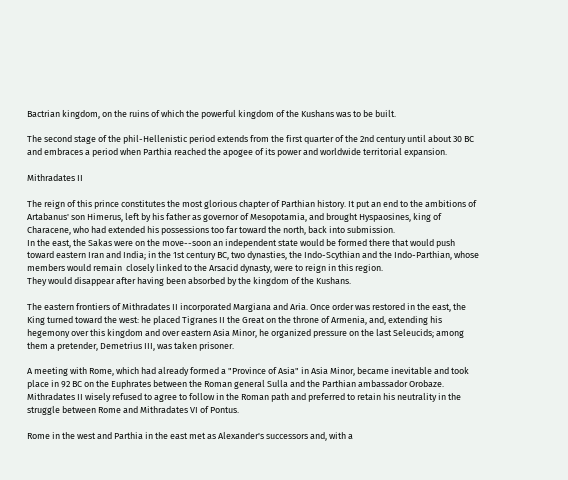Bactrian kingdom, on the ruins of which the powerful kingdom of the Kushans was to be built.

The second stage of the phil-Hellenistic period extends from the first quarter of the 2nd century until about 30 BC and embraces a period when Parthia reached the apogee of its power and worldwide territorial expansion.

Mithradates II

The reign of this prince constitutes the most glorious chapter of Parthian history. It put an end to the ambitions of Artabanus' son Himerus, left by his father as governor of Mesopotamia, and brought Hyspaosines, king of Characene, who had extended his possessions too far toward the north, back into submission.
In the east, the Sakas were on the move--soon an independent state would be formed there that would push toward eastern Iran and India; in the 1st century BC, two dynasties, the Indo-Scythian and the Indo-Parthian, whose members would remain  closely linked to the Arsacid dynasty, were to reign in this region.
They would disappear after having been absorbed by the kingdom of the Kushans.

The eastern frontiers of Mithradates II incorporated Margiana and Aria. Once order was restored in the east, the King turned toward the west: he placed Tigranes II the Great on the throne of Armenia, and, extending his hegemony over this kingdom and over eastern Asia Minor, he organized pressure on the last Seleucids; among them a pretender, Demetrius III, was taken prisoner.

A meeting with Rome, which had already formed a "Province of Asia" in Asia Minor, became inevitable and took place in 92 BC on the Euphrates between the Roman general Sulla and the Parthian ambassador Orobaze. Mithradates II wisely refused to agree to follow in the Roman path and preferred to retain his neutrality in the struggle between Rome and Mithradates VI of Pontus.

Rome in the west and Parthia in the east met as Alexander's successors and, with a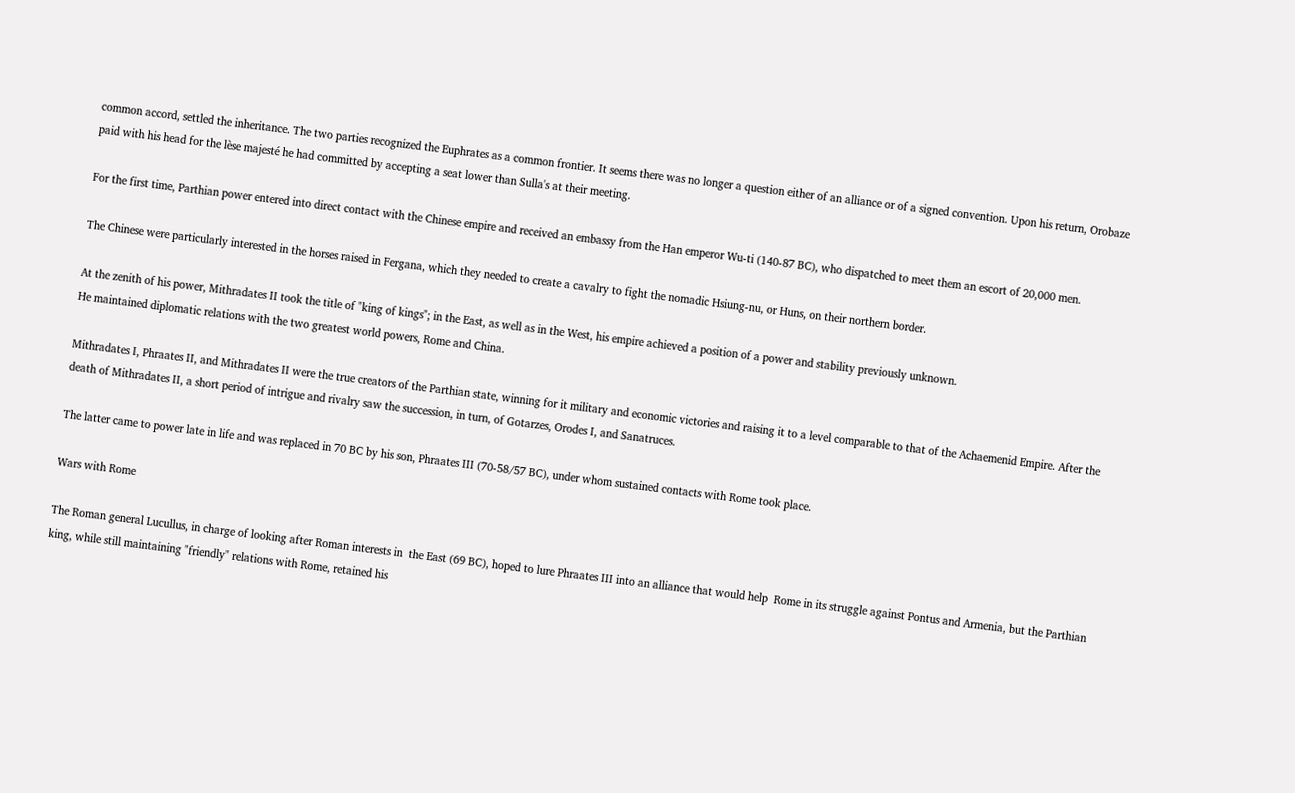common accord, settled the inheritance. The two parties recognized the Euphrates as a common frontier. It seems there was no longer a question either of an alliance or of a signed convention. Upon his return, Orobaze paid with his head for the lèse majesté he had committed by accepting a seat lower than Sulla's at their meeting.

For the first time, Parthian power entered into direct contact with the Chinese empire and received an embassy from the Han emperor Wu-ti (140-87 BC), who dispatched to meet them an escort of 20,000 men.

The Chinese were particularly interested in the horses raised in Fergana, which they needed to create a cavalry to fight the nomadic Hsiung-nu, or Huns, on their northern border.

At the zenith of his power, Mithradates II took the title of "king of kings"; in the East, as well as in the West, his empire achieved a position of a power and stability previously unknown.
He maintained diplomatic relations with the two greatest world powers, Rome and China.

Mithradates I, Phraates II, and Mithradates II were the true creators of the Parthian state, winning for it military and economic victories and raising it to a level comparable to that of the Achaemenid Empire. After the death of Mithradates II, a short period of intrigue and rivalry saw the succession, in turn, of Gotarzes, Orodes I, and Sanatruces.

The latter came to power late in life and was replaced in 70 BC by his son, Phraates III (70-58/57 BC), under whom sustained contacts with Rome took place.

Wars with Rome

The Roman general Lucullus, in charge of looking after Roman interests in  the East (69 BC), hoped to lure Phraates III into an alliance that would help  Rome in its struggle against Pontus and Armenia, but the Parthian king, while still maintaining "friendly" relations with Rome, retained his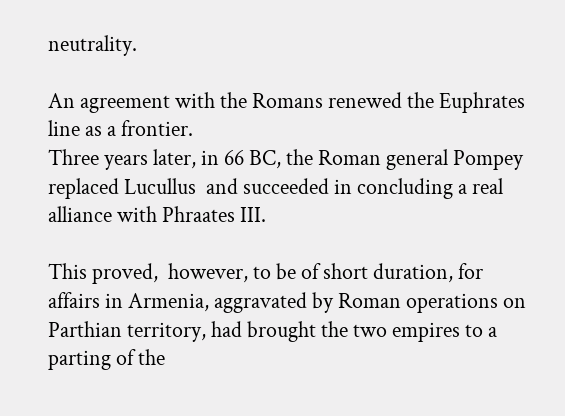neutrality.

An agreement with the Romans renewed the Euphrates line as a frontier.
Three years later, in 66 BC, the Roman general Pompey replaced Lucullus  and succeeded in concluding a real alliance with Phraates III.

This proved,  however, to be of short duration, for affairs in Armenia, aggravated by Roman operations on Parthian territory, had brought the two empires to a parting of the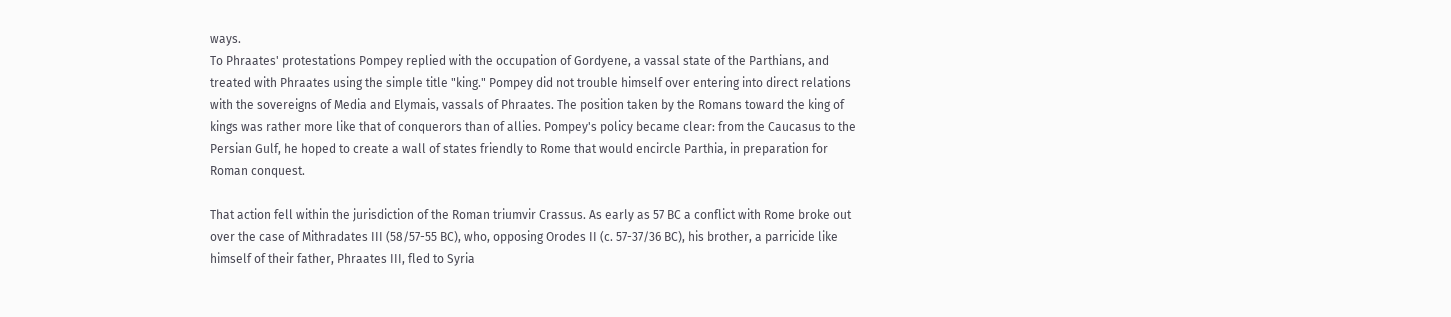ways.
To Phraates' protestations Pompey replied with the occupation of Gordyene, a vassal state of the Parthians, and treated with Phraates using the simple title "king." Pompey did not trouble himself over entering into direct relations with the sovereigns of Media and Elymais, vassals of Phraates. The position taken by the Romans toward the king of kings was rather more like that of conquerors than of allies. Pompey's policy became clear: from the Caucasus to the Persian Gulf, he hoped to create a wall of states friendly to Rome that would encircle Parthia, in preparation for Roman conquest.

That action fell within the jurisdiction of the Roman triumvir Crassus. As early as 57 BC a conflict with Rome broke out over the case of Mithradates III (58/57-55 BC), who, opposing Orodes II (c. 57-37/36 BC), his brother, a parricide like himself of their father, Phraates III, fled to Syria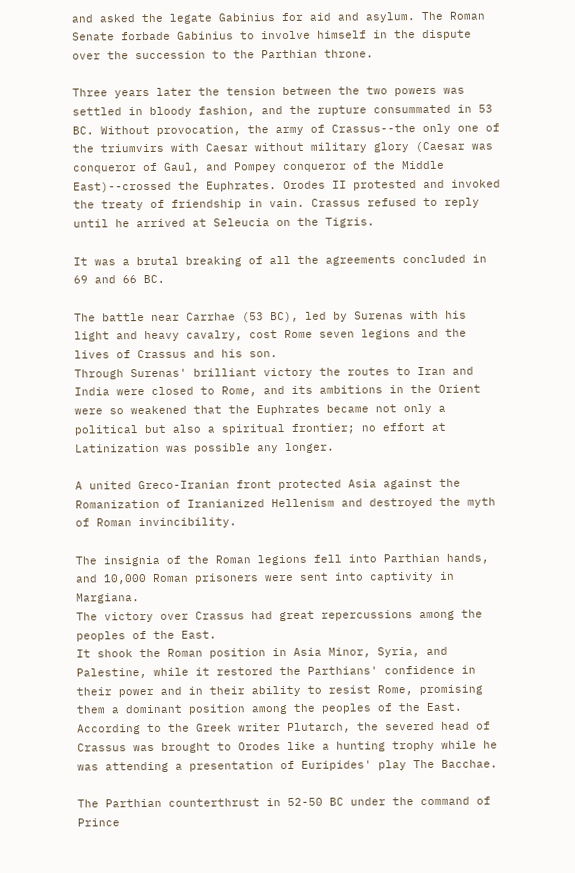and asked the legate Gabinius for aid and asylum. The Roman Senate forbade Gabinius to involve himself in the dispute over the succession to the Parthian throne.

Three years later the tension between the two powers was settled in bloody fashion, and the rupture consummated in 53 BC. Without provocation, the army of Crassus--the only one of the triumvirs with Caesar without military glory (Caesar was conqueror of Gaul, and Pompey conqueror of the Middle East)--crossed the Euphrates. Orodes II protested and invoked the treaty of friendship in vain. Crassus refused to reply until he arrived at Seleucia on the Tigris.

It was a brutal breaking of all the agreements concluded in 69 and 66 BC.

The battle near Carrhae (53 BC), led by Surenas with his light and heavy cavalry, cost Rome seven legions and the lives of Crassus and his son.
Through Surenas' brilliant victory the routes to Iran and India were closed to Rome, and its ambitions in the Orient were so weakened that the Euphrates became not only a political but also a spiritual frontier; no effort at Latinization was possible any longer.

A united Greco-Iranian front protected Asia against the Romanization of Iranianized Hellenism and destroyed the myth of Roman invincibility.

The insignia of the Roman legions fell into Parthian hands, and 10,000 Roman prisoners were sent into captivity in Margiana.
The victory over Crassus had great repercussions among the peoples of the East.
It shook the Roman position in Asia Minor, Syria, and Palestine, while it restored the Parthians' confidence in their power and in their ability to resist Rome, promising them a dominant position among the peoples of the East. According to the Greek writer Plutarch, the severed head of Crassus was brought to Orodes like a hunting trophy while he was attending a presentation of Euripides' play The Bacchae.

The Parthian counterthrust in 52-50 BC under the command of Prince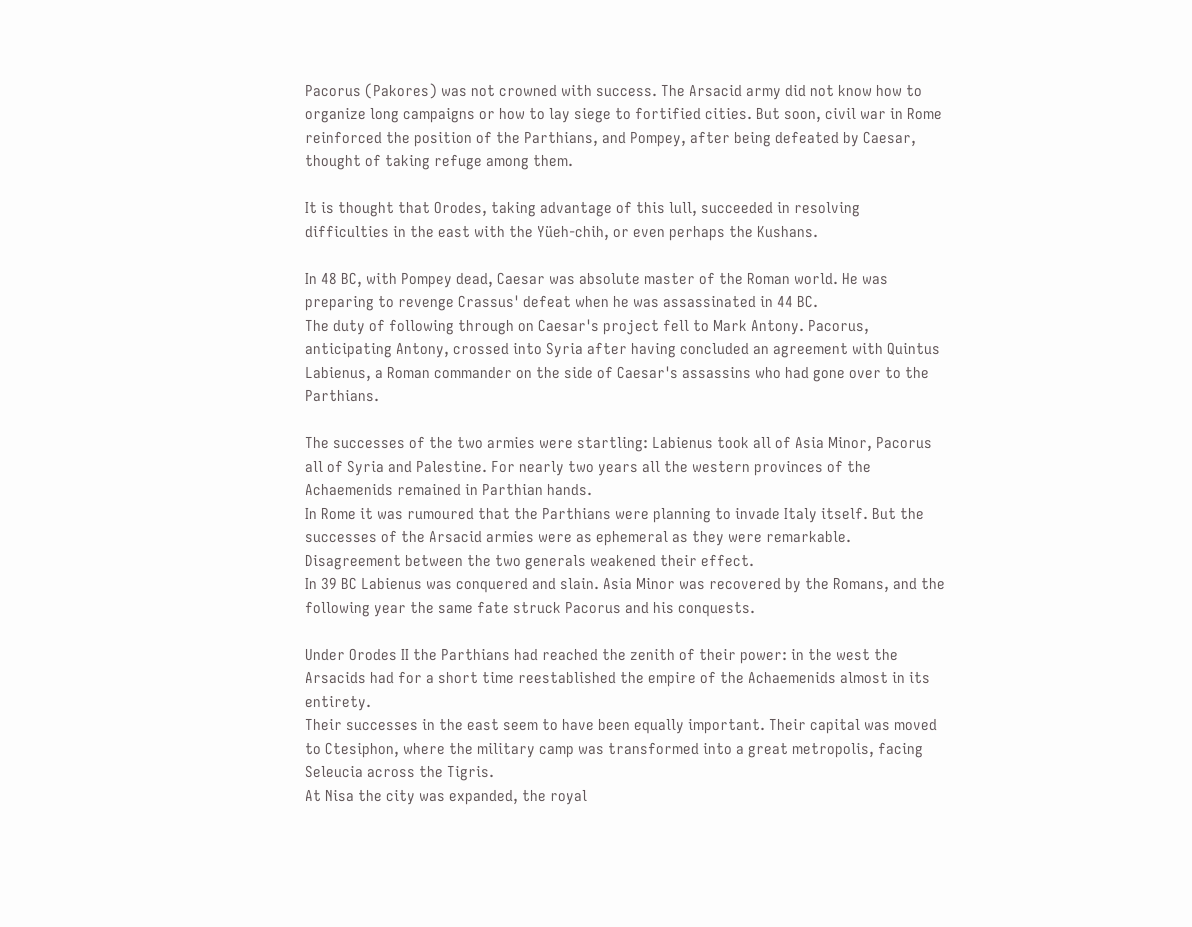Pacorus (Pakores) was not crowned with success. The Arsacid army did not know how to organize long campaigns or how to lay siege to fortified cities. But soon, civil war in Rome reinforced the position of the Parthians, and Pompey, after being defeated by Caesar, thought of taking refuge among them.

It is thought that Orodes, taking advantage of this lull, succeeded in resolving difficulties in the east with the Yüeh-chih, or even perhaps the Kushans.

In 48 BC, with Pompey dead, Caesar was absolute master of the Roman world. He was preparing to revenge Crassus' defeat when he was assassinated in 44 BC.
The duty of following through on Caesar's project fell to Mark Antony. Pacorus, anticipating Antony, crossed into Syria after having concluded an agreement with Quintus Labienus, a Roman commander on the side of Caesar's assassins who had gone over to the Parthians.

The successes of the two armies were startling: Labienus took all of Asia Minor, Pacorus all of Syria and Palestine. For nearly two years all the western provinces of the Achaemenids remained in Parthian hands.
In Rome it was rumoured that the Parthians were planning to invade Italy itself. But the successes of the Arsacid armies were as ephemeral as they were remarkable. Disagreement between the two generals weakened their effect.
In 39 BC Labienus was conquered and slain. Asia Minor was recovered by the Romans, and the following year the same fate struck Pacorus and his conquests.

Under Orodes II the Parthians had reached the zenith of their power: in the west the Arsacids had for a short time reestablished the empire of the Achaemenids almost in its entirety.
Their successes in the east seem to have been equally important. Their capital was moved to Ctesiphon, where the military camp was transformed into a great metropolis, facing Seleucia across the Tigris.
At Nisa the city was expanded, the royal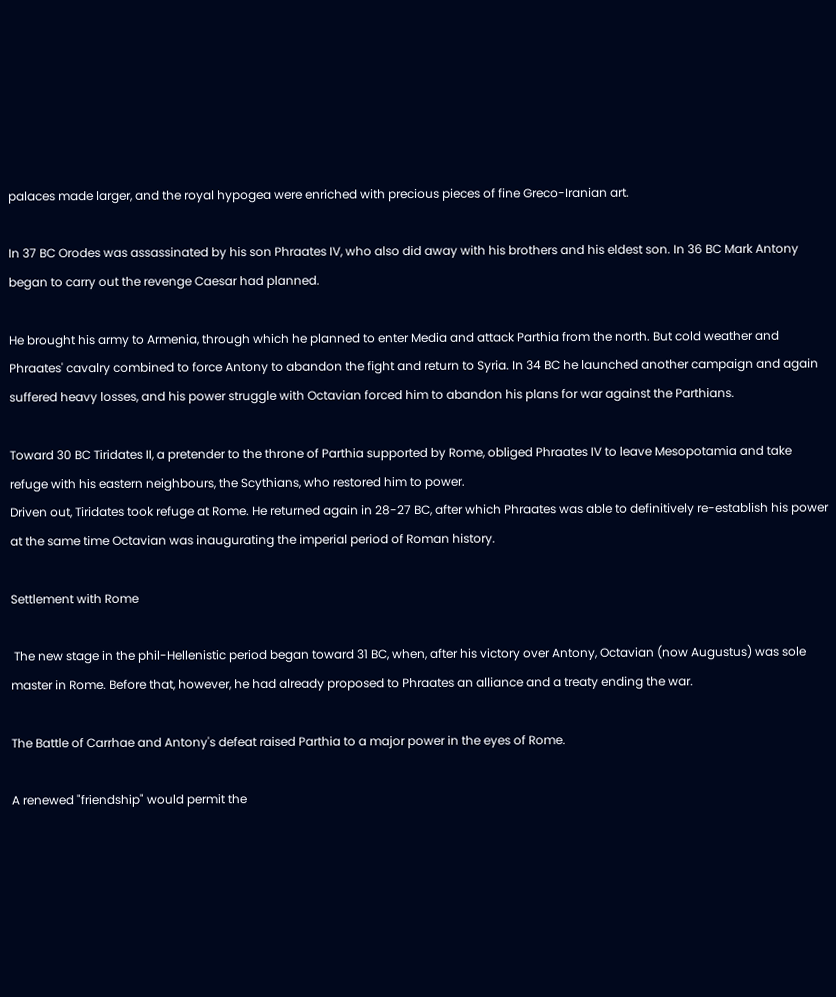palaces made larger, and the royal hypogea were enriched with precious pieces of fine Greco-Iranian art.

In 37 BC Orodes was assassinated by his son Phraates IV, who also did away with his brothers and his eldest son. In 36 BC Mark Antony began to carry out the revenge Caesar had planned.

He brought his army to Armenia, through which he planned to enter Media and attack Parthia from the north. But cold weather and Phraates' cavalry combined to force Antony to abandon the fight and return to Syria. In 34 BC he launched another campaign and again suffered heavy losses, and his power struggle with Octavian forced him to abandon his plans for war against the Parthians.

Toward 30 BC Tiridates II, a pretender to the throne of Parthia supported by Rome, obliged Phraates IV to leave Mesopotamia and take refuge with his eastern neighbours, the Scythians, who restored him to power.
Driven out, Tiridates took refuge at Rome. He returned again in 28-27 BC, after which Phraates was able to definitively re-establish his power at the same time Octavian was inaugurating the imperial period of Roman history.

Settlement with Rome

 The new stage in the phil-Hellenistic period began toward 31 BC, when, after his victory over Antony, Octavian (now Augustus) was sole master in Rome. Before that, however, he had already proposed to Phraates an alliance and a treaty ending the war.

The Battle of Carrhae and Antony's defeat raised Parthia to a major power in the eyes of Rome.

A renewed "friendship" would permit the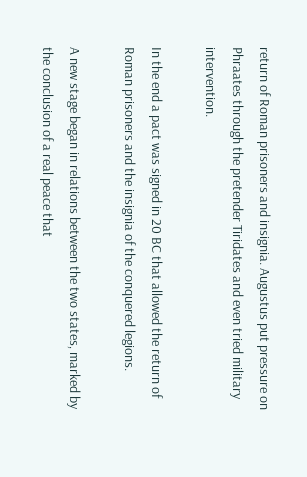return of Roman prisoners and insignia. Augustus put pressure on Phraates through the pretender Tiridates and even tried military intervention.

In the end a pact was signed in 20 BC that allowed the return of Roman prisoners and the insignia of the conquered legions.

A new stage began in relations between the two states, marked by the conclusion of a real peace that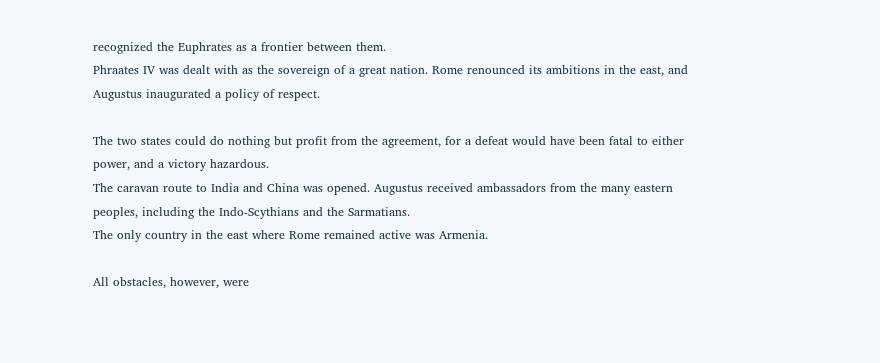recognized the Euphrates as a frontier between them.
Phraates IV was dealt with as the sovereign of a great nation. Rome renounced its ambitions in the east, and Augustus inaugurated a policy of respect.

The two states could do nothing but profit from the agreement, for a defeat would have been fatal to either power, and a victory hazardous.
The caravan route to India and China was opened. Augustus received ambassadors from the many eastern peoples, including the Indo-Scythians and the Sarmatians.
The only country in the east where Rome remained active was Armenia.

All obstacles, however, were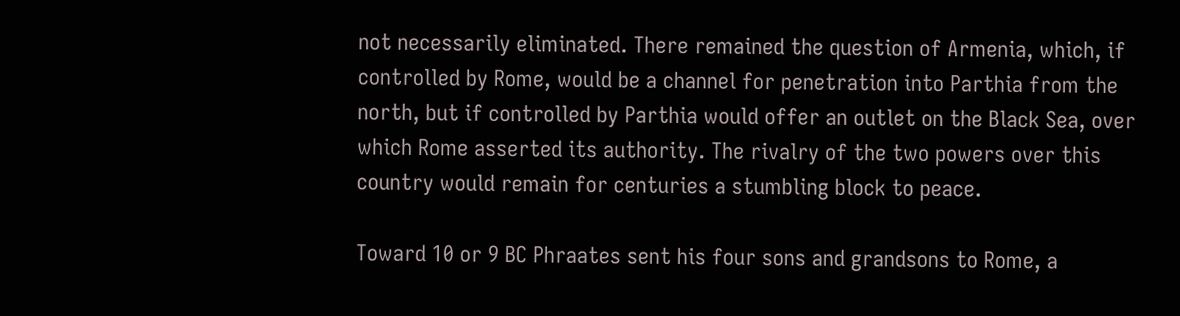not necessarily eliminated. There remained the question of Armenia, which, if controlled by Rome, would be a channel for penetration into Parthia from the north, but if controlled by Parthia would offer an outlet on the Black Sea, over which Rome asserted its authority. The rivalry of the two powers over this country would remain for centuries a stumbling block to peace.

Toward 10 or 9 BC Phraates sent his four sons and grandsons to Rome, a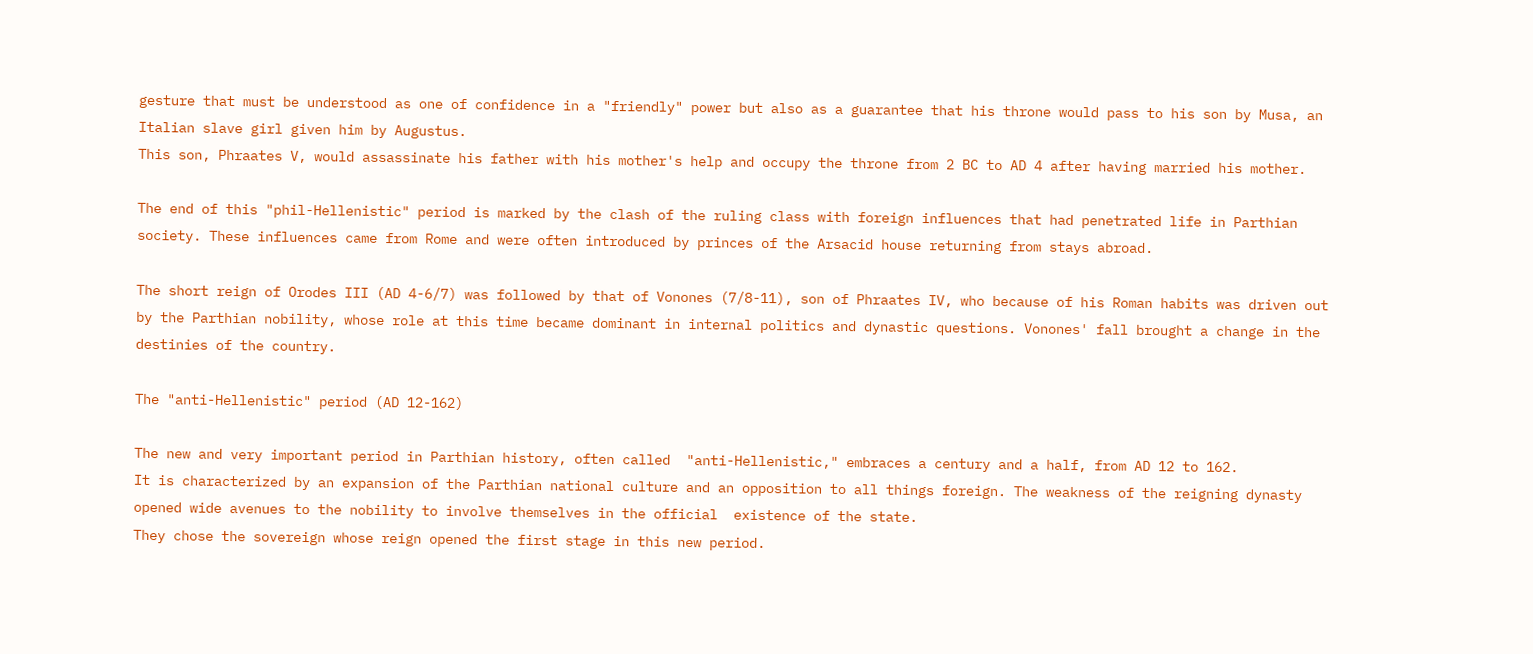gesture that must be understood as one of confidence in a "friendly" power but also as a guarantee that his throne would pass to his son by Musa, an Italian slave girl given him by Augustus.
This son, Phraates V, would assassinate his father with his mother's help and occupy the throne from 2 BC to AD 4 after having married his mother.

The end of this "phil-Hellenistic" period is marked by the clash of the ruling class with foreign influences that had penetrated life in Parthian society. These influences came from Rome and were often introduced by princes of the Arsacid house returning from stays abroad.

The short reign of Orodes III (AD 4-6/7) was followed by that of Vonones (7/8-11), son of Phraates IV, who because of his Roman habits was driven out by the Parthian nobility, whose role at this time became dominant in internal politics and dynastic questions. Vonones' fall brought a change in the destinies of the country.

The "anti-Hellenistic" period (AD 12-162)

The new and very important period in Parthian history, often called  "anti-Hellenistic," embraces a century and a half, from AD 12 to 162.
It is characterized by an expansion of the Parthian national culture and an opposition to all things foreign. The weakness of the reigning dynasty opened wide avenues to the nobility to involve themselves in the official  existence of the state.
They chose the sovereign whose reign opened the first stage in this new period.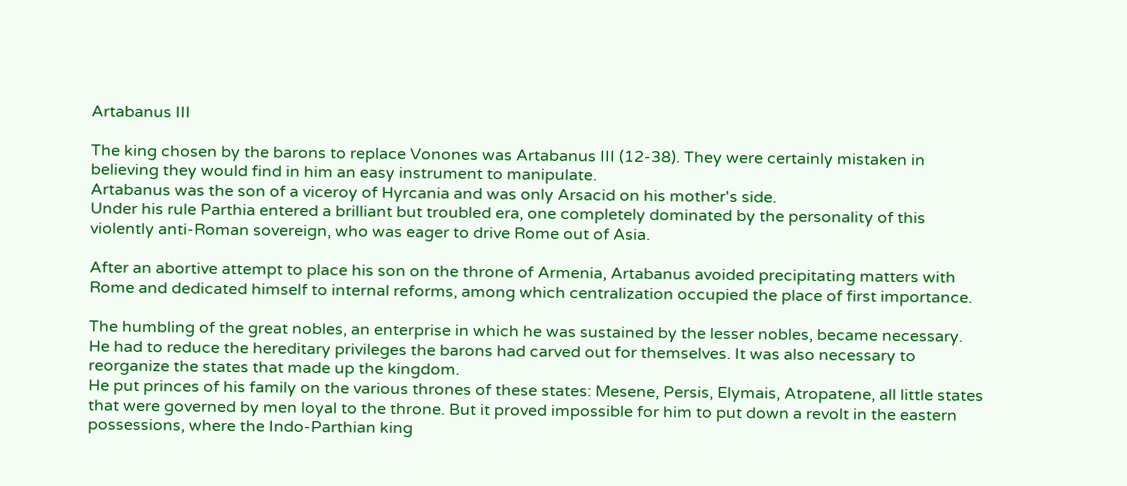Artabanus III

The king chosen by the barons to replace Vonones was Artabanus III (12-38). They were certainly mistaken in believing they would find in him an easy instrument to manipulate.
Artabanus was the son of a viceroy of Hyrcania and was only Arsacid on his mother's side.
Under his rule Parthia entered a brilliant but troubled era, one completely dominated by the personality of this violently anti-Roman sovereign, who was eager to drive Rome out of Asia.

After an abortive attempt to place his son on the throne of Armenia, Artabanus avoided precipitating matters with Rome and dedicated himself to internal reforms, among which centralization occupied the place of first importance.

The humbling of the great nobles, an enterprise in which he was sustained by the lesser nobles, became necessary. He had to reduce the hereditary privileges the barons had carved out for themselves. It was also necessary to reorganize the states that made up the kingdom.
He put princes of his family on the various thrones of these states: Mesene, Persis, Elymais, Atropatene, all little states that were governed by men loyal to the throne. But it proved impossible for him to put down a revolt in the eastern possessions, where the Indo-Parthian king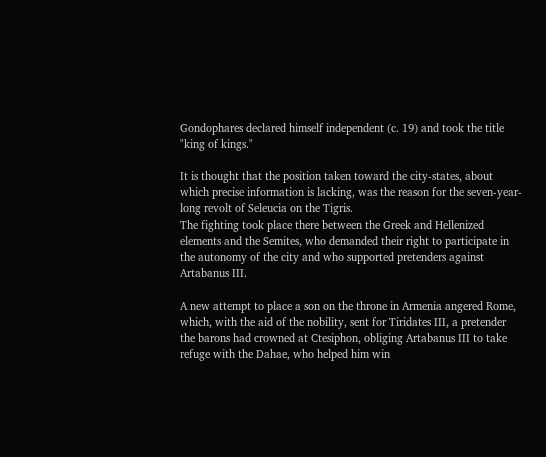Gondophares declared himself independent (c. 19) and took the title "king of kings."

It is thought that the position taken toward the city-states, about which precise information is lacking, was the reason for the seven-year-long revolt of Seleucia on the Tigris.
The fighting took place there between the Greek and Hellenized elements and the Semites, who demanded their right to participate in the autonomy of the city and who supported pretenders against Artabanus III.

A new attempt to place a son on the throne in Armenia angered Rome, which, with the aid of the nobility, sent for Tiridates III, a pretender the barons had crowned at Ctesiphon, obliging Artabanus III to take refuge with the Dahae, who helped him win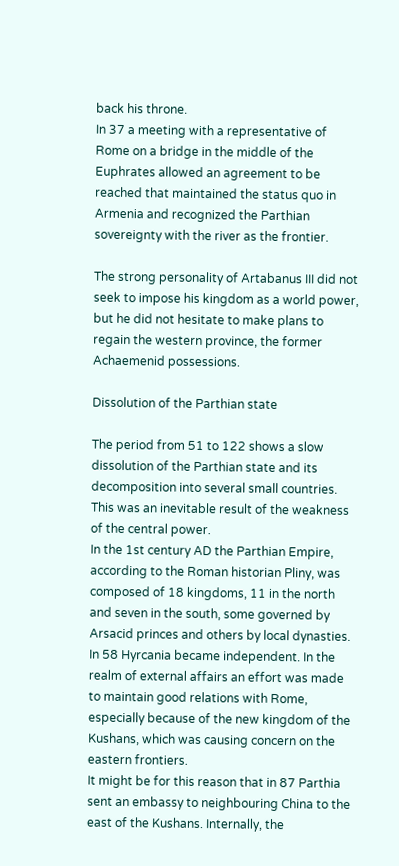back his throne.
In 37 a meeting with a representative of Rome on a bridge in the middle of the Euphrates allowed an agreement to be reached that maintained the status quo in Armenia and recognized the Parthian sovereignty with the river as the frontier.

The strong personality of Artabanus III did not seek to impose his kingdom as a world power, but he did not hesitate to make plans to regain the western province, the former Achaemenid possessions.

Dissolution of the Parthian state

The period from 51 to 122 shows a slow dissolution of the Parthian state and its decomposition into several small countries. This was an inevitable result of the weakness of the central power.
In the 1st century AD the Parthian Empire, according to the Roman historian Pliny, was composed of 18 kingdoms, 11 in the north and seven in the south, some governed by Arsacid princes and others by local dynasties.
In 58 Hyrcania became independent. In the realm of external affairs an effort was made to maintain good relations with Rome, especially because of the new kingdom of the Kushans, which was causing concern on the eastern frontiers.
It might be for this reason that in 87 Parthia sent an embassy to neighbouring China to the east of the Kushans. Internally, the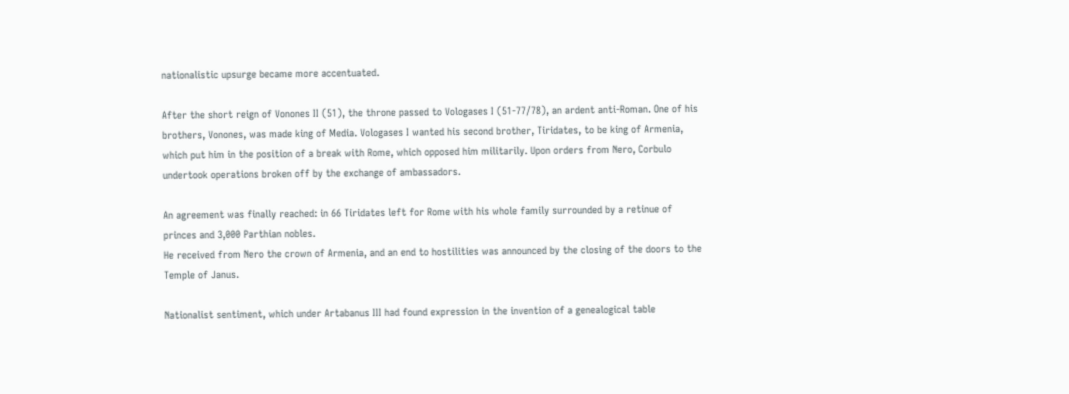nationalistic upsurge became more accentuated.

After the short reign of Vonones II (51), the throne passed to Vologases I (51-77/78), an ardent anti-Roman. One of his brothers, Vonones, was made king of Media. Vologases I wanted his second brother, Tiridates, to be king of Armenia, which put him in the position of a break with Rome, which opposed him militarily. Upon orders from Nero, Corbulo undertook operations broken off by the exchange of ambassadors.

An agreement was finally reached: in 66 Tiridates left for Rome with his whole family surrounded by a retinue of princes and 3,000 Parthian nobles.
He received from Nero the crown of Armenia, and an end to hostilities was announced by the closing of the doors to the Temple of Janus.

Nationalist sentiment, which under Artabanus III had found expression in the invention of a genealogical table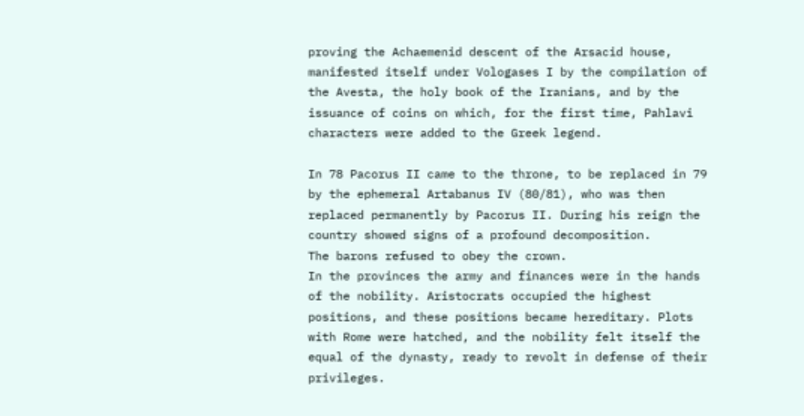proving the Achaemenid descent of the Arsacid house, manifested itself under Vologases I by the compilation of the Avesta, the holy book of the Iranians, and by the issuance of coins on which, for the first time, Pahlavi characters were added to the Greek legend.

In 78 Pacorus II came to the throne, to be replaced in 79 by the ephemeral Artabanus IV (80/81), who was then replaced permanently by Pacorus II. During his reign the country showed signs of a profound decomposition.
The barons refused to obey the crown.
In the provinces the army and finances were in the hands of the nobility. Aristocrats occupied the highest positions, and these positions became hereditary. Plots with Rome were hatched, and the nobility felt itself the equal of the dynasty, ready to revolt in defense of their privileges.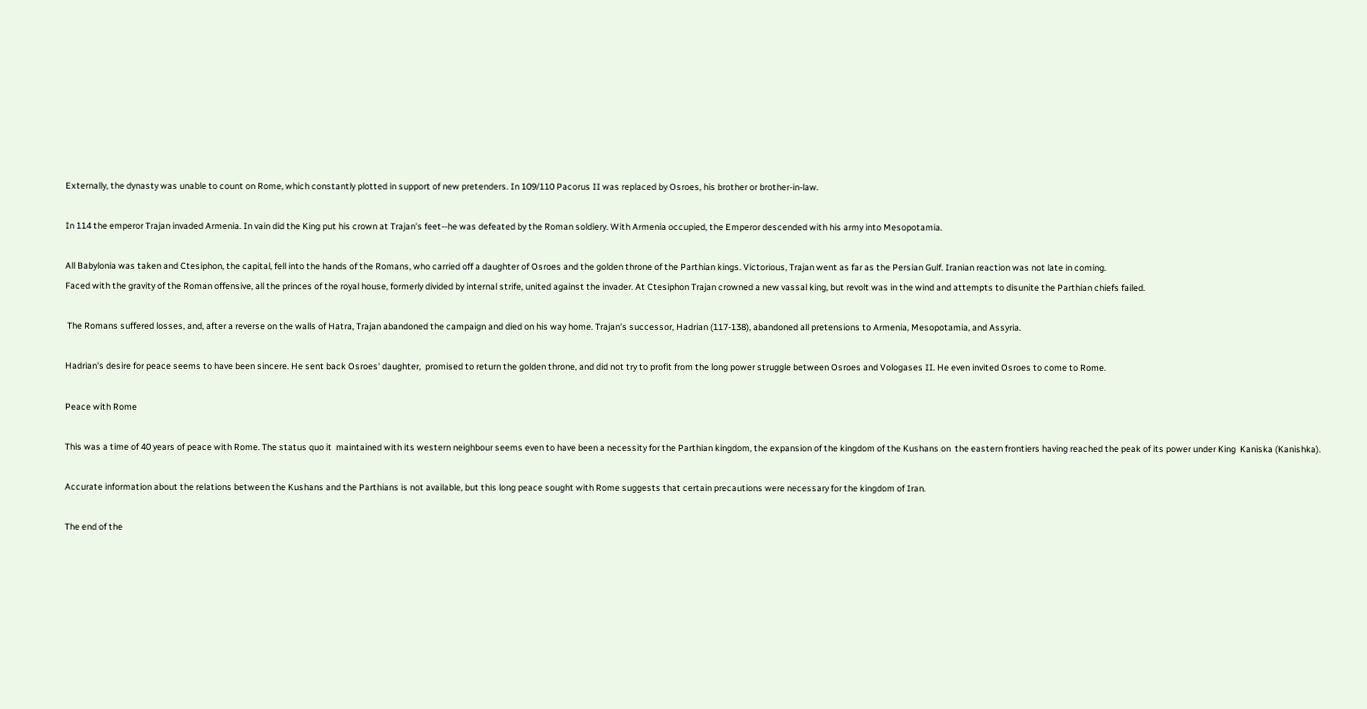Externally, the dynasty was unable to count on Rome, which constantly plotted in support of new pretenders. In 109/110 Pacorus II was replaced by Osroes, his brother or brother-in-law.

In 114 the emperor Trajan invaded Armenia. In vain did the King put his crown at Trajan's feet--he was defeated by the Roman soldiery. With Armenia occupied, the Emperor descended with his army into Mesopotamia.

All Babylonia was taken and Ctesiphon, the capital, fell into the hands of the Romans, who carried off a daughter of Osroes and the golden throne of the Parthian kings. Victorious, Trajan went as far as the Persian Gulf. Iranian reaction was not late in coming.
Faced with the gravity of the Roman offensive, all the princes of the royal house, formerly divided by internal strife, united against the invader. At Ctesiphon Trajan crowned a new vassal king, but revolt was in the wind and attempts to disunite the Parthian chiefs failed.

 The Romans suffered losses, and, after a reverse on the walls of Hatra, Trajan abandoned the campaign and died on his way home. Trajan's successor, Hadrian (117-138), abandoned all pretensions to Armenia, Mesopotamia, and Assyria.

Hadrian's desire for peace seems to have been sincere. He sent back Osroes' daughter,  promised to return the golden throne, and did not try to profit from the long power struggle between Osroes and Vologases II. He even invited Osroes to come to Rome.

Peace with Rome

This was a time of 40 years of peace with Rome. The status quo it  maintained with its western neighbour seems even to have been a necessity for the Parthian kingdom, the expansion of the kingdom of the Kushans on  the eastern frontiers having reached the peak of its power under King  Kaniska (Kanishka).

Accurate information about the relations between the Kushans and the Parthians is not available, but this long peace sought with Rome suggests that certain precautions were necessary for the kingdom of Iran.

The end of the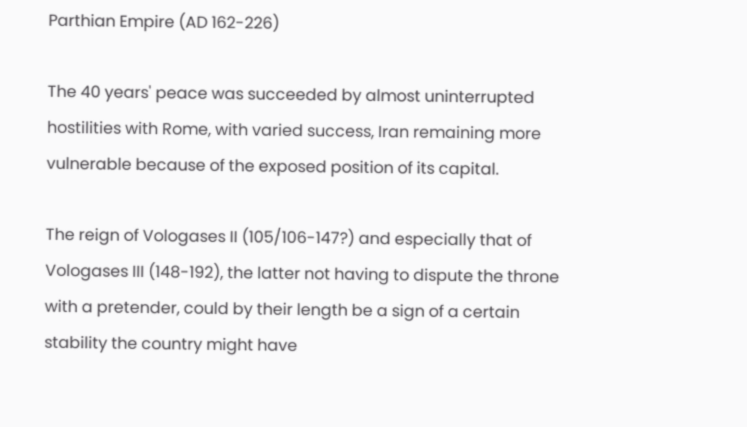Parthian Empire (AD 162-226)

The 40 years' peace was succeeded by almost uninterrupted hostilities with Rome, with varied success, Iran remaining more vulnerable because of the exposed position of its capital.

The reign of Vologases II (105/106-147?) and especially that of Vologases III (148-192), the latter not having to dispute the throne with a pretender, could by their length be a sign of a certain stability the country might have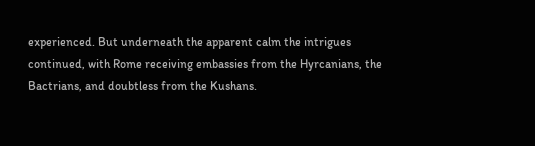experienced. But underneath the apparent calm the intrigues continued, with Rome receiving embassies from the Hyrcanians, the Bactrians, and doubtless from the Kushans.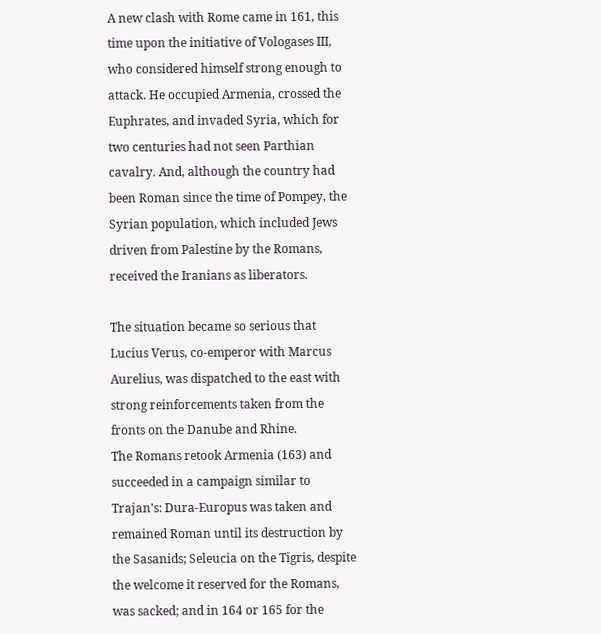A new clash with Rome came in 161, this time upon the initiative of Vologases III, who considered himself strong enough to attack. He occupied Armenia, crossed the Euphrates, and invaded Syria, which for two centuries had not seen Parthian cavalry. And, although the country had been Roman since the time of Pompey, the Syrian population, which included Jews driven from Palestine by the Romans, received the Iranians as liberators.

The situation became so serious that Lucius Verus, co-emperor with Marcus Aurelius, was dispatched to the east with strong reinforcements taken from the fronts on the Danube and Rhine.
The Romans retook Armenia (163) and succeeded in a campaign similar to Trajan's: Dura-Europus was taken and remained Roman until its destruction by the Sasanids; Seleucia on the Tigris, despite the welcome it reserved for the Romans, was sacked; and in 164 or 165 for the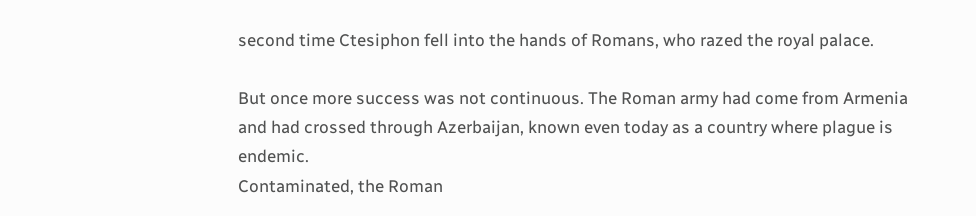second time Ctesiphon fell into the hands of Romans, who razed the royal palace.

But once more success was not continuous. The Roman army had come from Armenia and had crossed through Azerbaijan, known even today as a country where plague is endemic.
Contaminated, the Roman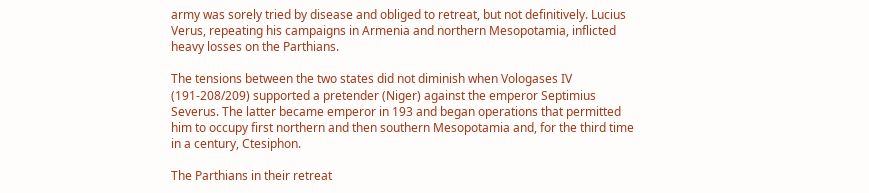army was sorely tried by disease and obliged to retreat, but not definitively. Lucius Verus, repeating his campaigns in Armenia and northern Mesopotamia, inflicted heavy losses on the Parthians.

The tensions between the two states did not diminish when Vologases IV (191-208/209) supported a pretender (Niger) against the emperor Septimius Severus. The latter became emperor in 193 and began operations that permitted him to occupy first northern and then southern Mesopotamia and, for the third time in a century, Ctesiphon.

The Parthians in their retreat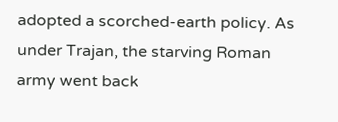adopted a scorched-earth policy. As under Trajan, the starving Roman army went back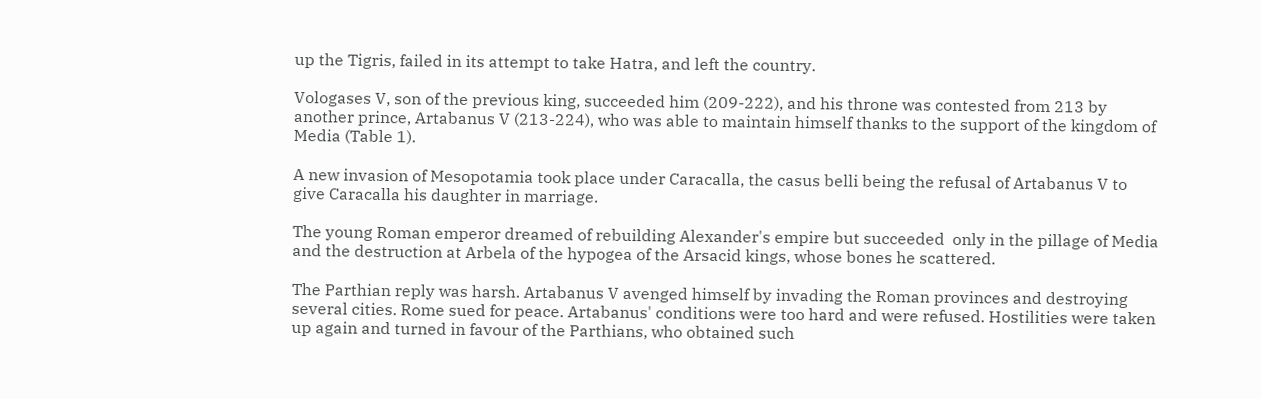up the Tigris, failed in its attempt to take Hatra, and left the country.

Vologases V, son of the previous king, succeeded him (209-222), and his throne was contested from 213 by another prince, Artabanus V (213-224), who was able to maintain himself thanks to the support of the kingdom of Media (Table 1).

A new invasion of Mesopotamia took place under Caracalla, the casus belli being the refusal of Artabanus V to give Caracalla his daughter in marriage.

The young Roman emperor dreamed of rebuilding Alexander's empire but succeeded  only in the pillage of Media and the destruction at Arbela of the hypogea of the Arsacid kings, whose bones he scattered.

The Parthian reply was harsh. Artabanus V avenged himself by invading the Roman provinces and destroying several cities. Rome sued for peace. Artabanus' conditions were too hard and were refused. Hostilities were taken up again and turned in favour of the Parthians, who obtained such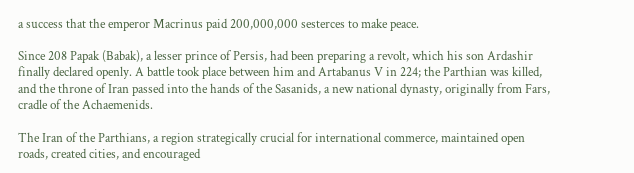a success that the emperor Macrinus paid 200,000,000 sesterces to make peace.

Since 208 Papak (Babak), a lesser prince of Persis, had been preparing a revolt, which his son Ardashir finally declared openly. A battle took place between him and Artabanus V in 224; the Parthian was killed, and the throne of Iran passed into the hands of the Sasanids, a new national dynasty, originally from Fars, cradle of the Achaemenids.

The Iran of the Parthians, a region strategically crucial for international commerce, maintained open roads, created cities, and encouraged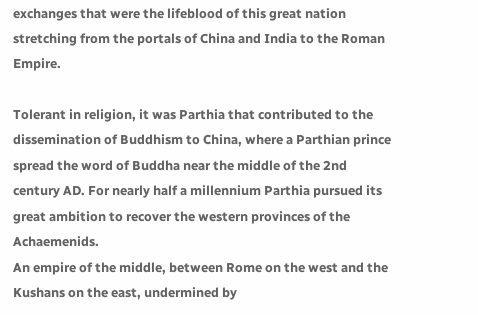exchanges that were the lifeblood of this great nation stretching from the portals of China and India to the Roman Empire.

Tolerant in religion, it was Parthia that contributed to the dissemination of Buddhism to China, where a Parthian prince spread the word of Buddha near the middle of the 2nd century AD. For nearly half a millennium Parthia pursued its great ambition to recover the western provinces of the Achaemenids.
An empire of the middle, between Rome on the west and the Kushans on the east, undermined by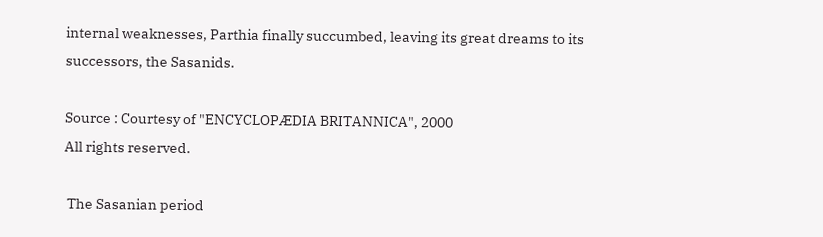internal weaknesses, Parthia finally succumbed, leaving its great dreams to its successors, the Sasanids.

Source : Courtesy of "ENCYCLOPÆDIA BRITANNICA", 2000
All rights reserved.

 The Sasanian period